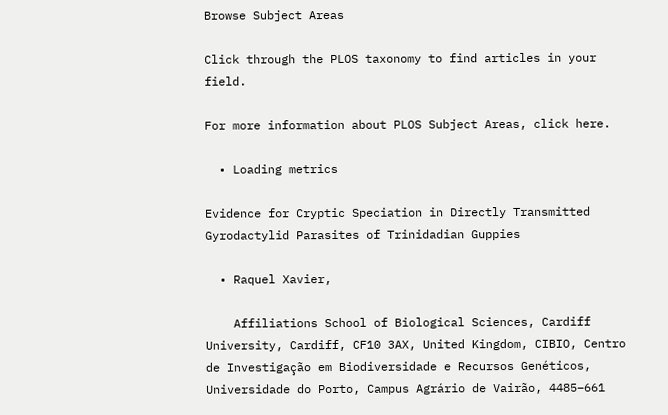Browse Subject Areas

Click through the PLOS taxonomy to find articles in your field.

For more information about PLOS Subject Areas, click here.

  • Loading metrics

Evidence for Cryptic Speciation in Directly Transmitted Gyrodactylid Parasites of Trinidadian Guppies

  • Raquel Xavier,

    Affiliations School of Biological Sciences, Cardiff University, Cardiff, CF10 3AX, United Kingdom, CIBIO, Centro de Investigação em Biodiversidade e Recursos Genéticos, Universidade do Porto, Campus Agrário de Vairão, 4485–661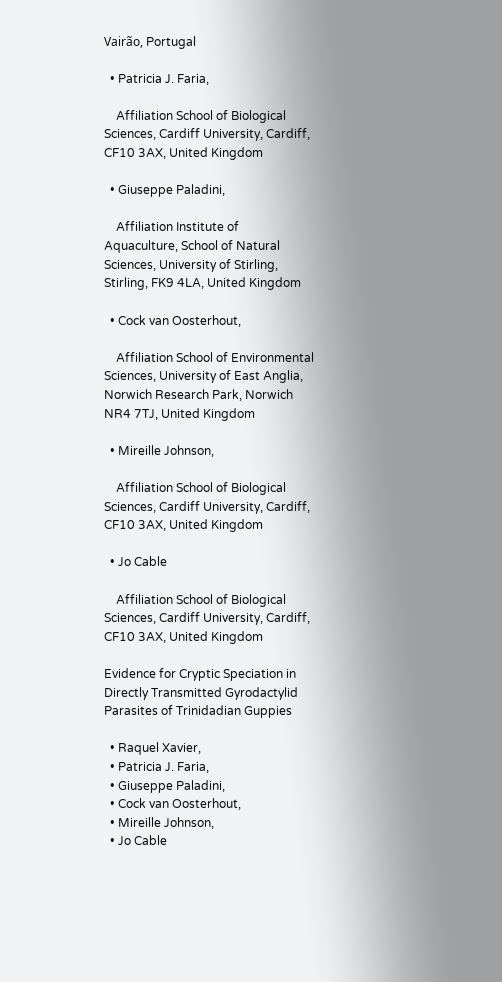Vairão, Portugal

  • Patricia J. Faria,

    Affiliation School of Biological Sciences, Cardiff University, Cardiff, CF10 3AX, United Kingdom

  • Giuseppe Paladini,

    Affiliation Institute of Aquaculture, School of Natural Sciences, University of Stirling, Stirling, FK9 4LA, United Kingdom

  • Cock van Oosterhout,

    Affiliation School of Environmental Sciences, University of East Anglia, Norwich Research Park, Norwich NR4 7TJ, United Kingdom

  • Mireille Johnson,

    Affiliation School of Biological Sciences, Cardiff University, Cardiff, CF10 3AX, United Kingdom

  • Jo Cable

    Affiliation School of Biological Sciences, Cardiff University, Cardiff, CF10 3AX, United Kingdom

Evidence for Cryptic Speciation in Directly Transmitted Gyrodactylid Parasites of Trinidadian Guppies

  • Raquel Xavier,
  • Patricia J. Faria,
  • Giuseppe Paladini,
  • Cock van Oosterhout,
  • Mireille Johnson,
  • Jo Cable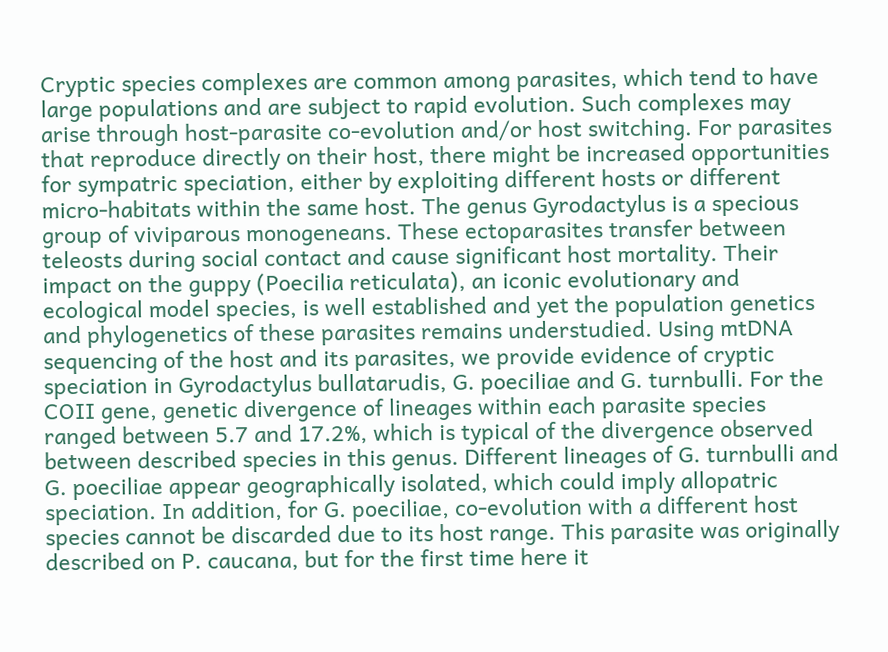Cryptic species complexes are common among parasites, which tend to have large populations and are subject to rapid evolution. Such complexes may arise through host-parasite co-evolution and/or host switching. For parasites that reproduce directly on their host, there might be increased opportunities for sympatric speciation, either by exploiting different hosts or different micro-habitats within the same host. The genus Gyrodactylus is a specious group of viviparous monogeneans. These ectoparasites transfer between teleosts during social contact and cause significant host mortality. Their impact on the guppy (Poecilia reticulata), an iconic evolutionary and ecological model species, is well established and yet the population genetics and phylogenetics of these parasites remains understudied. Using mtDNA sequencing of the host and its parasites, we provide evidence of cryptic speciation in Gyrodactylus bullatarudis, G. poeciliae and G. turnbulli. For the COII gene, genetic divergence of lineages within each parasite species ranged between 5.7 and 17.2%, which is typical of the divergence observed between described species in this genus. Different lineages of G. turnbulli and G. poeciliae appear geographically isolated, which could imply allopatric speciation. In addition, for G. poeciliae, co-evolution with a different host species cannot be discarded due to its host range. This parasite was originally described on P. caucana, but for the first time here it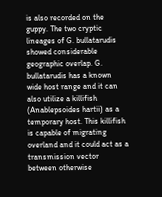is also recorded on the guppy. The two cryptic lineages of G. bullatarudis showed considerable geographic overlap. G. bullatarudis has a known wide host range and it can also utilize a killifish (Anablepsoides hartii) as a temporary host. This killifish is capable of migrating overland and it could act as a transmission vector between otherwise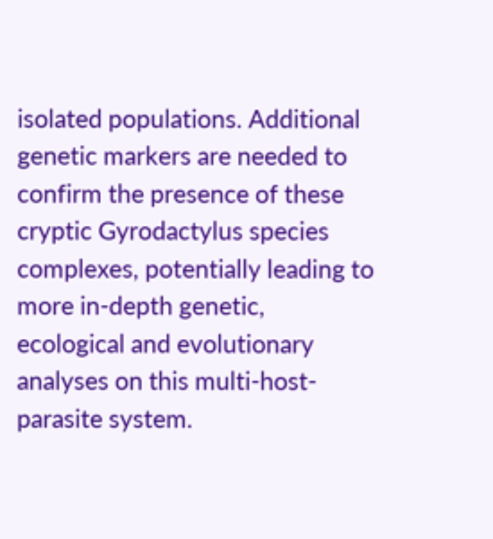isolated populations. Additional genetic markers are needed to confirm the presence of these cryptic Gyrodactylus species complexes, potentially leading to more in-depth genetic, ecological and evolutionary analyses on this multi-host-parasite system.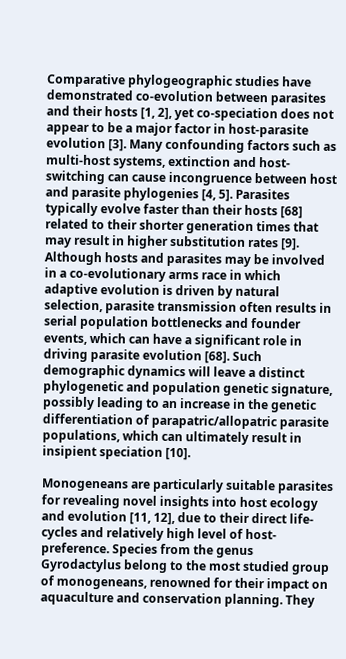Comparative phylogeographic studies have demonstrated co-evolution between parasites and their hosts [1, 2], yet co-speciation does not appear to be a major factor in host-parasite evolution [3]. Many confounding factors such as multi-host systems, extinction and host-switching can cause incongruence between host and parasite phylogenies [4, 5]. Parasites typically evolve faster than their hosts [68] related to their shorter generation times that may result in higher substitution rates [9]. Although hosts and parasites may be involved in a co-evolutionary arms race in which adaptive evolution is driven by natural selection, parasite transmission often results in serial population bottlenecks and founder events, which can have a significant role in driving parasite evolution [68]. Such demographic dynamics will leave a distinct phylogenetic and population genetic signature, possibly leading to an increase in the genetic differentiation of parapatric/allopatric parasite populations, which can ultimately result in insipient speciation [10].

Monogeneans are particularly suitable parasites for revealing novel insights into host ecology and evolution [11, 12], due to their direct life-cycles and relatively high level of host-preference. Species from the genus Gyrodactylus belong to the most studied group of monogeneans, renowned for their impact on aquaculture and conservation planning. They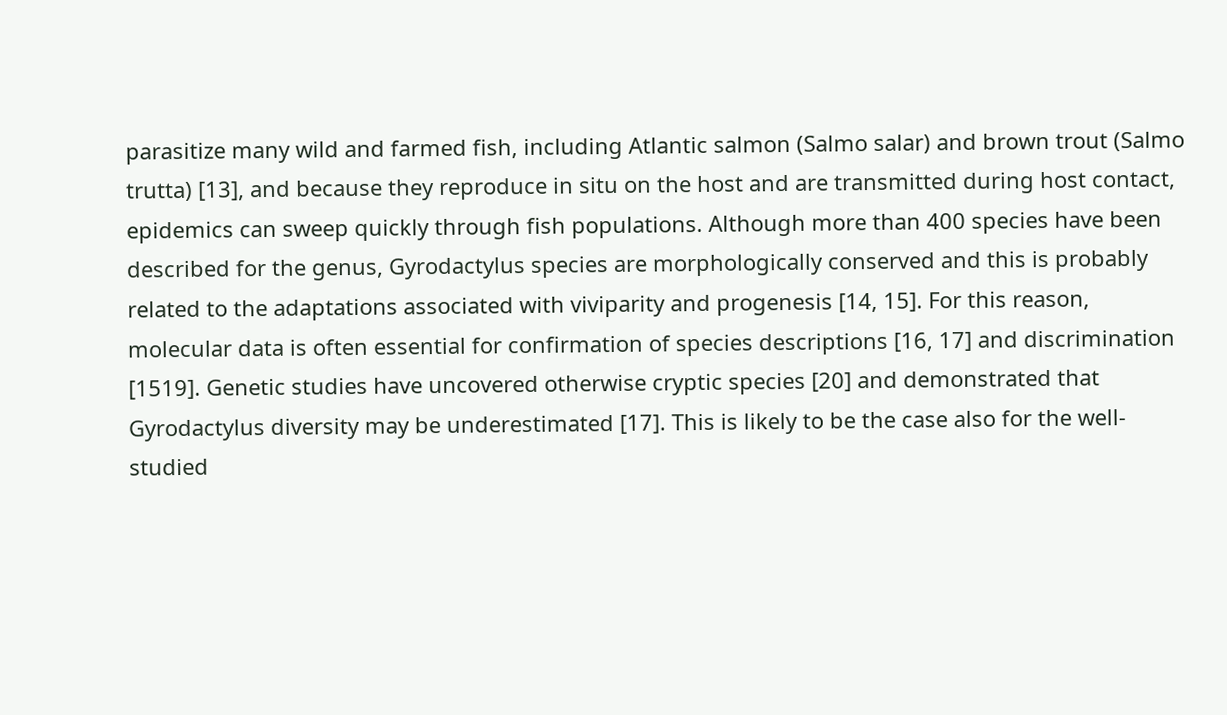parasitize many wild and farmed fish, including Atlantic salmon (Salmo salar) and brown trout (Salmo trutta) [13], and because they reproduce in situ on the host and are transmitted during host contact, epidemics can sweep quickly through fish populations. Although more than 400 species have been described for the genus, Gyrodactylus species are morphologically conserved and this is probably related to the adaptations associated with viviparity and progenesis [14, 15]. For this reason, molecular data is often essential for confirmation of species descriptions [16, 17] and discrimination [1519]. Genetic studies have uncovered otherwise cryptic species [20] and demonstrated that Gyrodactylus diversity may be underestimated [17]. This is likely to be the case also for the well-studied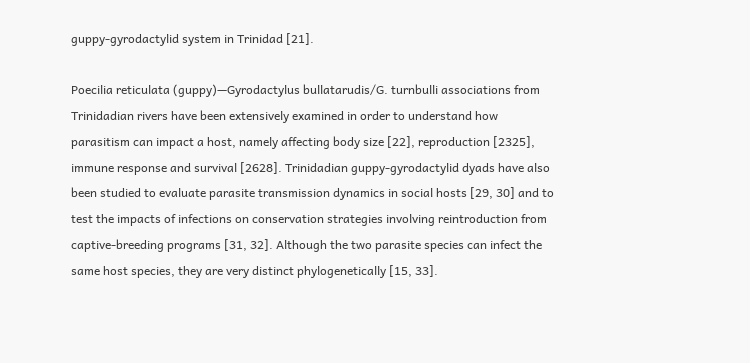guppy-gyrodactylid system in Trinidad [21].

Poecilia reticulata (guppy)—Gyrodactylus bullatarudis/G. turnbulli associations from Trinidadian rivers have been extensively examined in order to understand how parasitism can impact a host, namely affecting body size [22], reproduction [2325], immune response and survival [2628]. Trinidadian guppy-gyrodactylid dyads have also been studied to evaluate parasite transmission dynamics in social hosts [29, 30] and to test the impacts of infections on conservation strategies involving reintroduction from captive-breeding programs [31, 32]. Although the two parasite species can infect the same host species, they are very distinct phylogenetically [15, 33].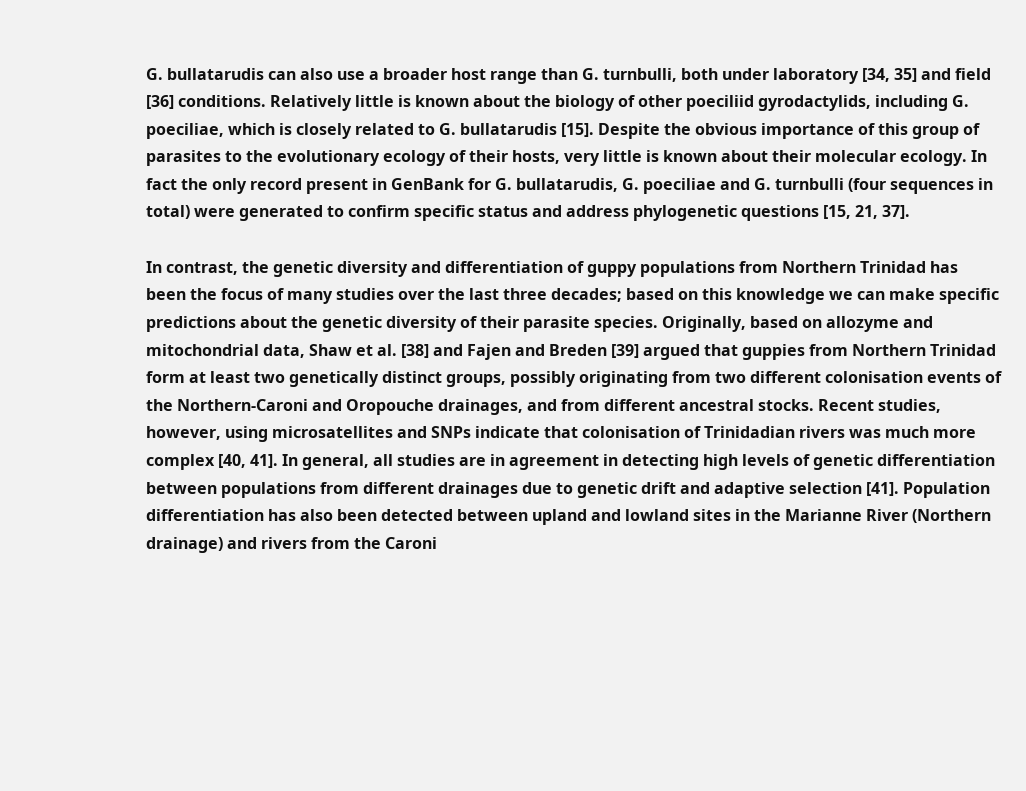G. bullatarudis can also use a broader host range than G. turnbulli, both under laboratory [34, 35] and field [36] conditions. Relatively little is known about the biology of other poeciliid gyrodactylids, including G. poeciliae, which is closely related to G. bullatarudis [15]. Despite the obvious importance of this group of parasites to the evolutionary ecology of their hosts, very little is known about their molecular ecology. In fact the only record present in GenBank for G. bullatarudis, G. poeciliae and G. turnbulli (four sequences in total) were generated to confirm specific status and address phylogenetic questions [15, 21, 37].

In contrast, the genetic diversity and differentiation of guppy populations from Northern Trinidad has been the focus of many studies over the last three decades; based on this knowledge we can make specific predictions about the genetic diversity of their parasite species. Originally, based on allozyme and mitochondrial data, Shaw et al. [38] and Fajen and Breden [39] argued that guppies from Northern Trinidad form at least two genetically distinct groups, possibly originating from two different colonisation events of the Northern-Caroni and Oropouche drainages, and from different ancestral stocks. Recent studies, however, using microsatellites and SNPs indicate that colonisation of Trinidadian rivers was much more complex [40, 41]. In general, all studies are in agreement in detecting high levels of genetic differentiation between populations from different drainages due to genetic drift and adaptive selection [41]. Population differentiation has also been detected between upland and lowland sites in the Marianne River (Northern drainage) and rivers from the Caroni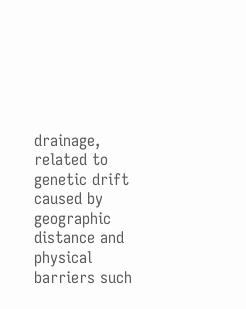drainage, related to genetic drift caused by geographic distance and physical barriers such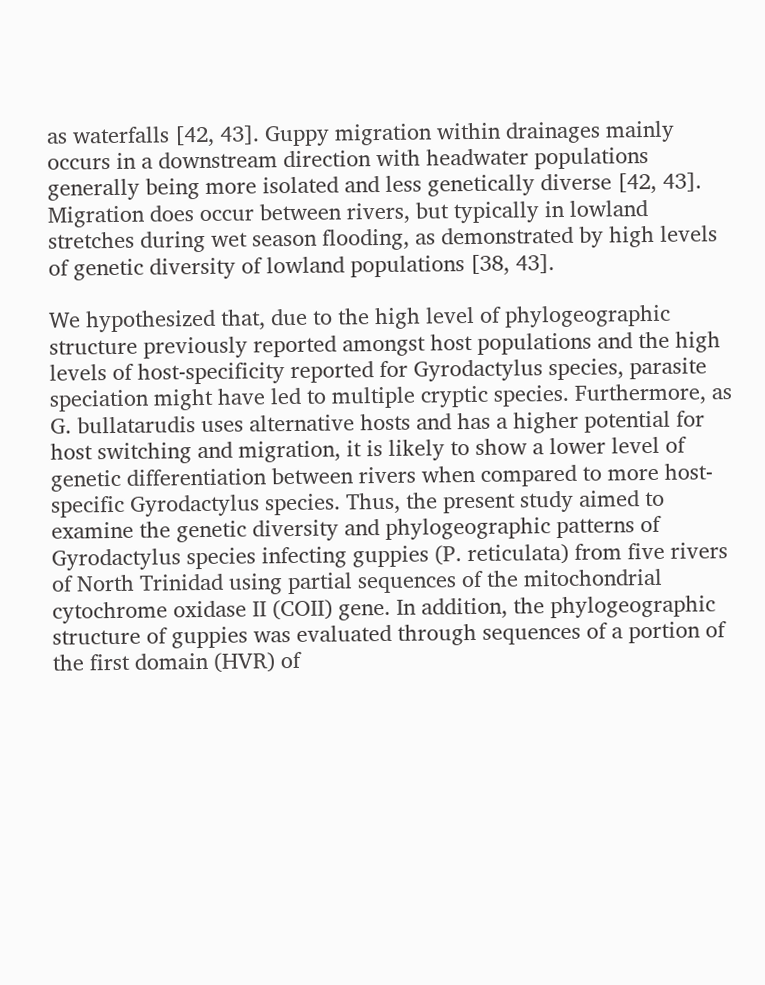as waterfalls [42, 43]. Guppy migration within drainages mainly occurs in a downstream direction with headwater populations generally being more isolated and less genetically diverse [42, 43]. Migration does occur between rivers, but typically in lowland stretches during wet season flooding, as demonstrated by high levels of genetic diversity of lowland populations [38, 43].

We hypothesized that, due to the high level of phylogeographic structure previously reported amongst host populations and the high levels of host-specificity reported for Gyrodactylus species, parasite speciation might have led to multiple cryptic species. Furthermore, as G. bullatarudis uses alternative hosts and has a higher potential for host switching and migration, it is likely to show a lower level of genetic differentiation between rivers when compared to more host-specific Gyrodactylus species. Thus, the present study aimed to examine the genetic diversity and phylogeographic patterns of Gyrodactylus species infecting guppies (P. reticulata) from five rivers of North Trinidad using partial sequences of the mitochondrial cytochrome oxidase II (COII) gene. In addition, the phylogeographic structure of guppies was evaluated through sequences of a portion of the first domain (HVR) of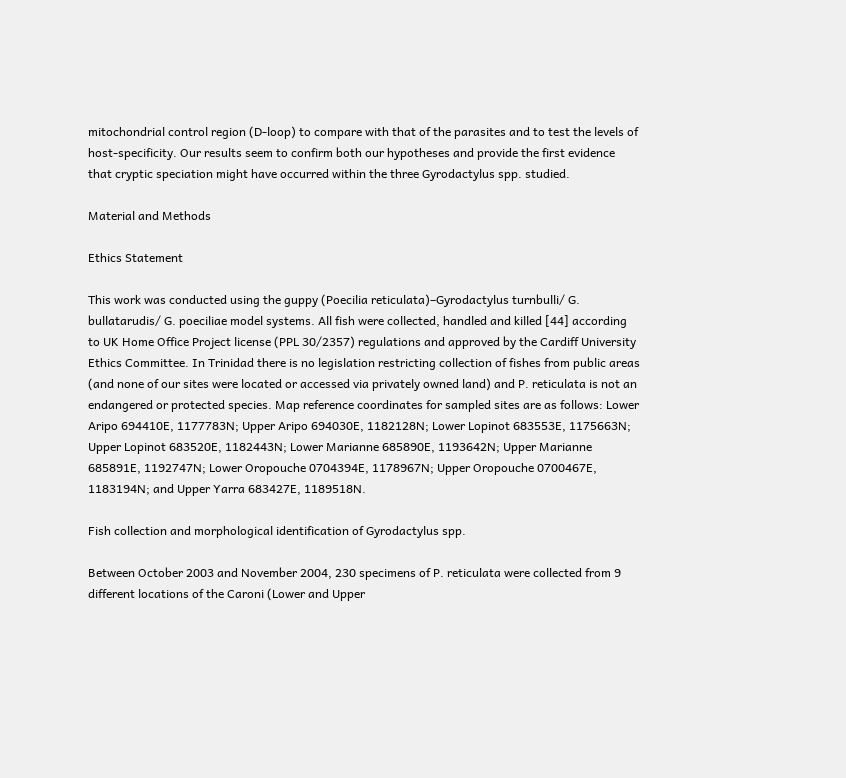mitochondrial control region (D-loop) to compare with that of the parasites and to test the levels of host-specificity. Our results seem to confirm both our hypotheses and provide the first evidence that cryptic speciation might have occurred within the three Gyrodactylus spp. studied.

Material and Methods

Ethics Statement

This work was conducted using the guppy (Poecilia reticulata)–Gyrodactylus turnbulli/ G. bullatarudis/ G. poeciliae model systems. All fish were collected, handled and killed [44] according to UK Home Office Project license (PPL 30/2357) regulations and approved by the Cardiff University Ethics Committee. In Trinidad there is no legislation restricting collection of fishes from public areas (and none of our sites were located or accessed via privately owned land) and P. reticulata is not an endangered or protected species. Map reference coordinates for sampled sites are as follows: Lower Aripo 694410E, 1177783N; Upper Aripo 694030E, 1182128N; Lower Lopinot 683553E, 1175663N; Upper Lopinot 683520E, 1182443N; Lower Marianne 685890E, 1193642N; Upper Marianne 685891E, 1192747N; Lower Oropouche 0704394E, 1178967N; Upper Oropouche 0700467E, 1183194N; and Upper Yarra 683427E, 1189518N.

Fish collection and morphological identification of Gyrodactylus spp.

Between October 2003 and November 2004, 230 specimens of P. reticulata were collected from 9 different locations of the Caroni (Lower and Upper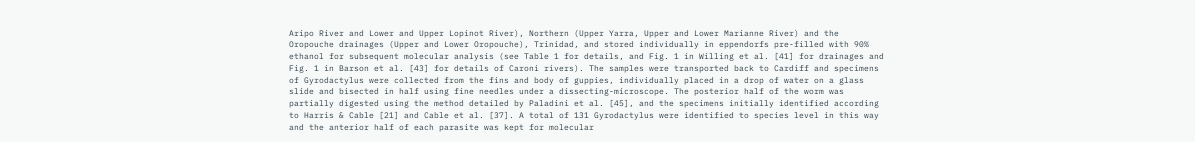Aripo River and Lower and Upper Lopinot River), Northern (Upper Yarra, Upper and Lower Marianne River) and the Oropouche drainages (Upper and Lower Oropouche), Trinidad, and stored individually in eppendorfs pre-filled with 90% ethanol for subsequent molecular analysis (see Table 1 for details, and Fig. 1 in Willing et al. [41] for drainages and Fig. 1 in Barson et al. [43] for details of Caroni rivers). The samples were transported back to Cardiff and specimens of Gyrodactylus were collected from the fins and body of guppies, individually placed in a drop of water on a glass slide and bisected in half using fine needles under a dissecting-microscope. The posterior half of the worm was partially digested using the method detailed by Paladini et al. [45], and the specimens initially identified according to Harris & Cable [21] and Cable et al. [37]. A total of 131 Gyrodactylus were identified to species level in this way and the anterior half of each parasite was kept for molecular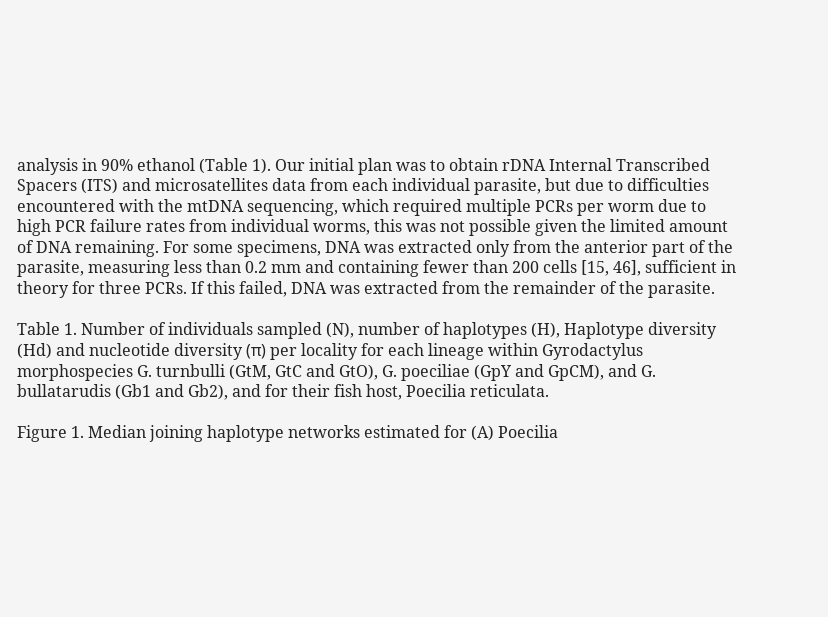analysis in 90% ethanol (Table 1). Our initial plan was to obtain rDNA Internal Transcribed Spacers (ITS) and microsatellites data from each individual parasite, but due to difficulties encountered with the mtDNA sequencing, which required multiple PCRs per worm due to high PCR failure rates from individual worms, this was not possible given the limited amount of DNA remaining. For some specimens, DNA was extracted only from the anterior part of the parasite, measuring less than 0.2 mm and containing fewer than 200 cells [15, 46], sufficient in theory for three PCRs. If this failed, DNA was extracted from the remainder of the parasite.

Table 1. Number of individuals sampled (N), number of haplotypes (H), Haplotype diversity (Hd) and nucleotide diversity (π) per locality for each lineage within Gyrodactylus morphospecies G. turnbulli (GtM, GtC and GtO), G. poeciliae (GpY and GpCM), and G. bullatarudis (Gb1 and Gb2), and for their fish host, Poecilia reticulata.

Figure 1. Median joining haplotype networks estimated for (A) Poecilia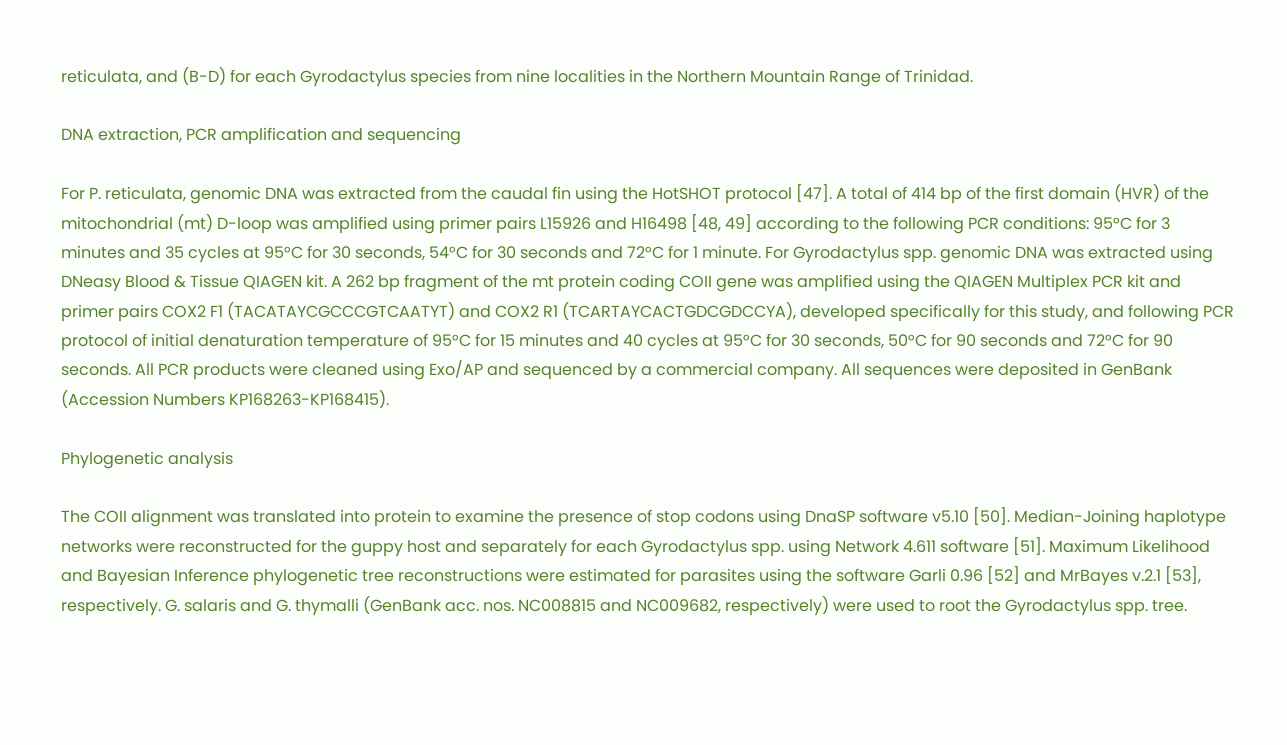reticulata, and (B-D) for each Gyrodactylus species from nine localities in the Northern Mountain Range of Trinidad.

DNA extraction, PCR amplification and sequencing

For P. reticulata, genomic DNA was extracted from the caudal fin using the HotSHOT protocol [47]. A total of 414 bp of the first domain (HVR) of the mitochondrial (mt) D-loop was amplified using primer pairs L15926 and H16498 [48, 49] according to the following PCR conditions: 95°C for 3 minutes and 35 cycles at 95°C for 30 seconds, 54°C for 30 seconds and 72°C for 1 minute. For Gyrodactylus spp. genomic DNA was extracted using DNeasy Blood & Tissue QIAGEN kit. A 262 bp fragment of the mt protein coding COII gene was amplified using the QIAGEN Multiplex PCR kit and primer pairs COX2 F1 (TACATAYCGCCCGTCAATYT) and COX2 R1 (TCARTAYCACTGDCGDCCYA), developed specifically for this study, and following PCR protocol of initial denaturation temperature of 95°C for 15 minutes and 40 cycles at 95°C for 30 seconds, 50°C for 90 seconds and 72°C for 90 seconds. All PCR products were cleaned using Exo/AP and sequenced by a commercial company. All sequences were deposited in GenBank (Accession Numbers KP168263-KP168415).

Phylogenetic analysis

The COII alignment was translated into protein to examine the presence of stop codons using DnaSP software v5.10 [50]. Median-Joining haplotype networks were reconstructed for the guppy host and separately for each Gyrodactylus spp. using Network 4.611 software [51]. Maximum Likelihood and Bayesian Inference phylogenetic tree reconstructions were estimated for parasites using the software Garli 0.96 [52] and MrBayes v.2.1 [53], respectively. G. salaris and G. thymalli (GenBank acc. nos. NC008815 and NC009682, respectively) were used to root the Gyrodactylus spp. tree.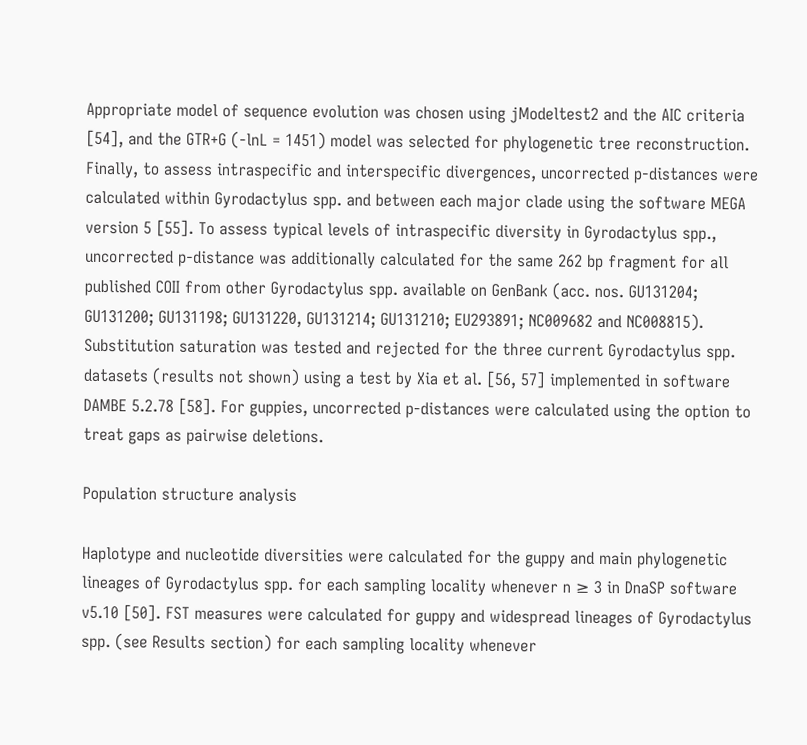Appropriate model of sequence evolution was chosen using jModeltest2 and the AIC criteria [54], and the GTR+G (-lnL = 1451) model was selected for phylogenetic tree reconstruction. Finally, to assess intraspecific and interspecific divergences, uncorrected p-distances were calculated within Gyrodactylus spp. and between each major clade using the software MEGA version 5 [55]. To assess typical levels of intraspecific diversity in Gyrodactylus spp., uncorrected p-distance was additionally calculated for the same 262 bp fragment for all published COII from other Gyrodactylus spp. available on GenBank (acc. nos. GU131204; GU131200; GU131198; GU131220, GU131214; GU131210; EU293891; NC009682 and NC008815). Substitution saturation was tested and rejected for the three current Gyrodactylus spp. datasets (results not shown) using a test by Xia et al. [56, 57] implemented in software DAMBE 5.2.78 [58]. For guppies, uncorrected p-distances were calculated using the option to treat gaps as pairwise deletions.

Population structure analysis

Haplotype and nucleotide diversities were calculated for the guppy and main phylogenetic lineages of Gyrodactylus spp. for each sampling locality whenever n ≥ 3 in DnaSP software v5.10 [50]. FST measures were calculated for guppy and widespread lineages of Gyrodactylus spp. (see Results section) for each sampling locality whenever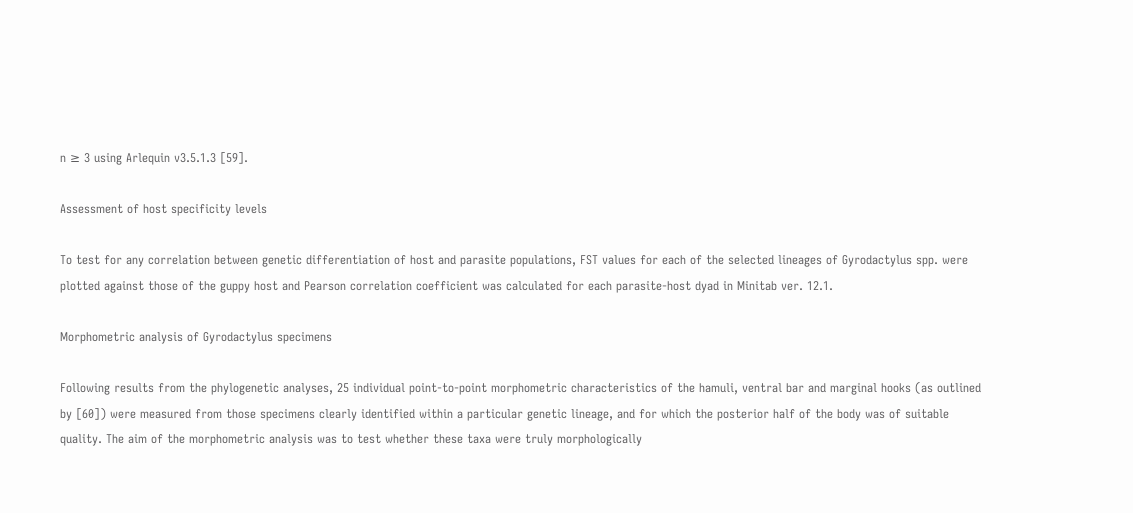n ≥ 3 using Arlequin v3.5.1.3 [59].

Assessment of host specificity levels

To test for any correlation between genetic differentiation of host and parasite populations, FST values for each of the selected lineages of Gyrodactylus spp. were plotted against those of the guppy host and Pearson correlation coefficient was calculated for each parasite-host dyad in Minitab ver. 12.1.

Morphometric analysis of Gyrodactylus specimens

Following results from the phylogenetic analyses, 25 individual point-to-point morphometric characteristics of the hamuli, ventral bar and marginal hooks (as outlined by [60]) were measured from those specimens clearly identified within a particular genetic lineage, and for which the posterior half of the body was of suitable quality. The aim of the morphometric analysis was to test whether these taxa were truly morphologically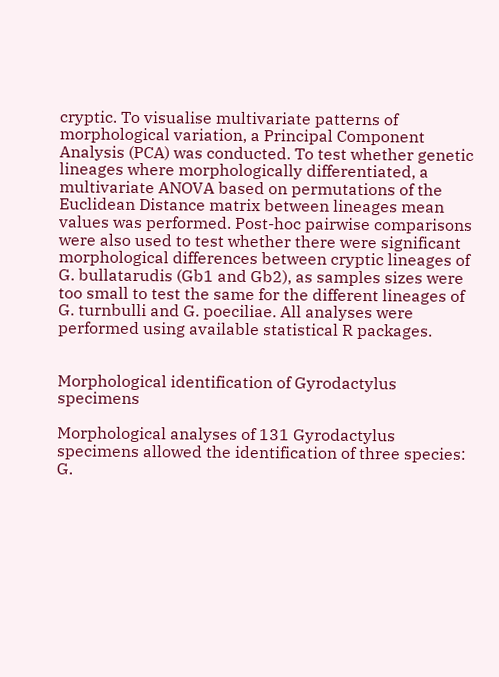cryptic. To visualise multivariate patterns of morphological variation, a Principal Component Analysis (PCA) was conducted. To test whether genetic lineages where morphologically differentiated, a multivariate ANOVA based on permutations of the Euclidean Distance matrix between lineages mean values was performed. Post-hoc pairwise comparisons were also used to test whether there were significant morphological differences between cryptic lineages of G. bullatarudis (Gb1 and Gb2), as samples sizes were too small to test the same for the different lineages of G. turnbulli and G. poeciliae. All analyses were performed using available statistical R packages.


Morphological identification of Gyrodactylus specimens

Morphological analyses of 131 Gyrodactylus specimens allowed the identification of three species: G.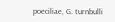poeciliae, G. turnbulli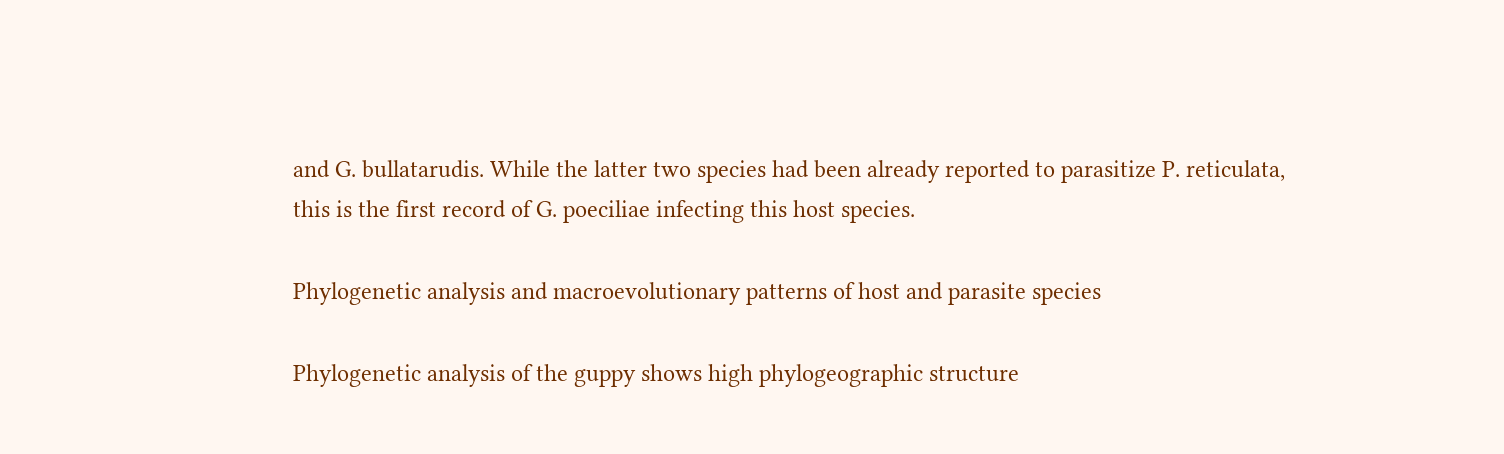and G. bullatarudis. While the latter two species had been already reported to parasitize P. reticulata, this is the first record of G. poeciliae infecting this host species.

Phylogenetic analysis and macroevolutionary patterns of host and parasite species

Phylogenetic analysis of the guppy shows high phylogeographic structure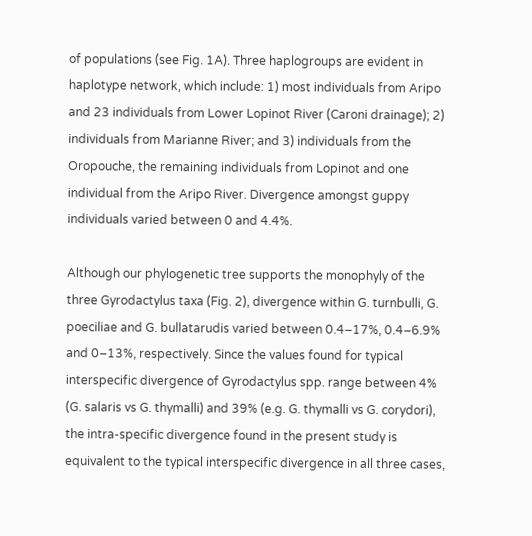of populations (see Fig. 1A). Three haplogroups are evident in haplotype network, which include: 1) most individuals from Aripo and 23 individuals from Lower Lopinot River (Caroni drainage); 2) individuals from Marianne River; and 3) individuals from the Oropouche, the remaining individuals from Lopinot and one individual from the Aripo River. Divergence amongst guppy individuals varied between 0 and 4.4%.

Although our phylogenetic tree supports the monophyly of the three Gyrodactylus taxa (Fig. 2), divergence within G. turnbulli, G. poeciliae and G. bullatarudis varied between 0.4–17%, 0.4–6.9% and 0–13%, respectively. Since the values found for typical interspecific divergence of Gyrodactylus spp. range between 4% (G. salaris vs G. thymalli) and 39% (e.g. G. thymalli vs G. corydori), the intra-specific divergence found in the present study is equivalent to the typical interspecific divergence in all three cases,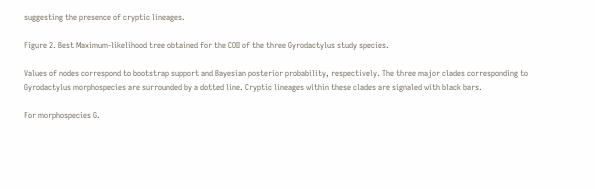suggesting the presence of cryptic lineages.

Figure 2. Best Maximum-likelihood tree obtained for the COII of the three Gyrodactylus study species.

Values of nodes correspond to bootstrap support and Bayesian posterior probability, respectively. The three major clades corresponding to Gyrodactylus morphospecies are surrounded by a dotted line. Cryptic lineages within these clades are signaled with black bars.

For morphospecies G.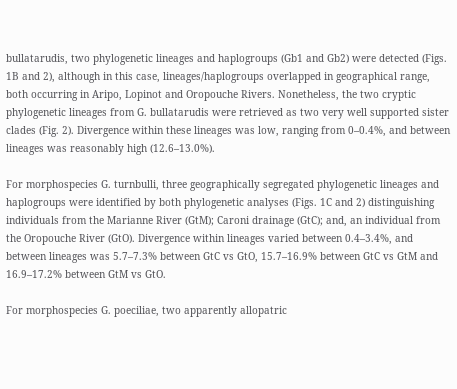bullatarudis, two phylogenetic lineages and haplogroups (Gb1 and Gb2) were detected (Figs. 1B and 2), although in this case, lineages/haplogroups overlapped in geographical range, both occurring in Aripo, Lopinot and Oropouche Rivers. Nonetheless, the two cryptic phylogenetic lineages from G. bullatarudis were retrieved as two very well supported sister clades (Fig. 2). Divergence within these lineages was low, ranging from 0–0.4%, and between lineages was reasonably high (12.6–13.0%).

For morphospecies G. turnbulli, three geographically segregated phylogenetic lineages and haplogroups were identified by both phylogenetic analyses (Figs. 1C and 2) distinguishing individuals from the Marianne River (GtM); Caroni drainage (GtC); and, an individual from the Oropouche River (GtO). Divergence within lineages varied between 0.4–3.4%, and between lineages was 5.7–7.3% between GtC vs GtO, 15.7–16.9% between GtC vs GtM and 16.9–17.2% between GtM vs GtO.

For morphospecies G. poeciliae, two apparently allopatric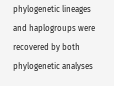phylogenetic lineages and haplogroups were recovered by both phylogenetic analyses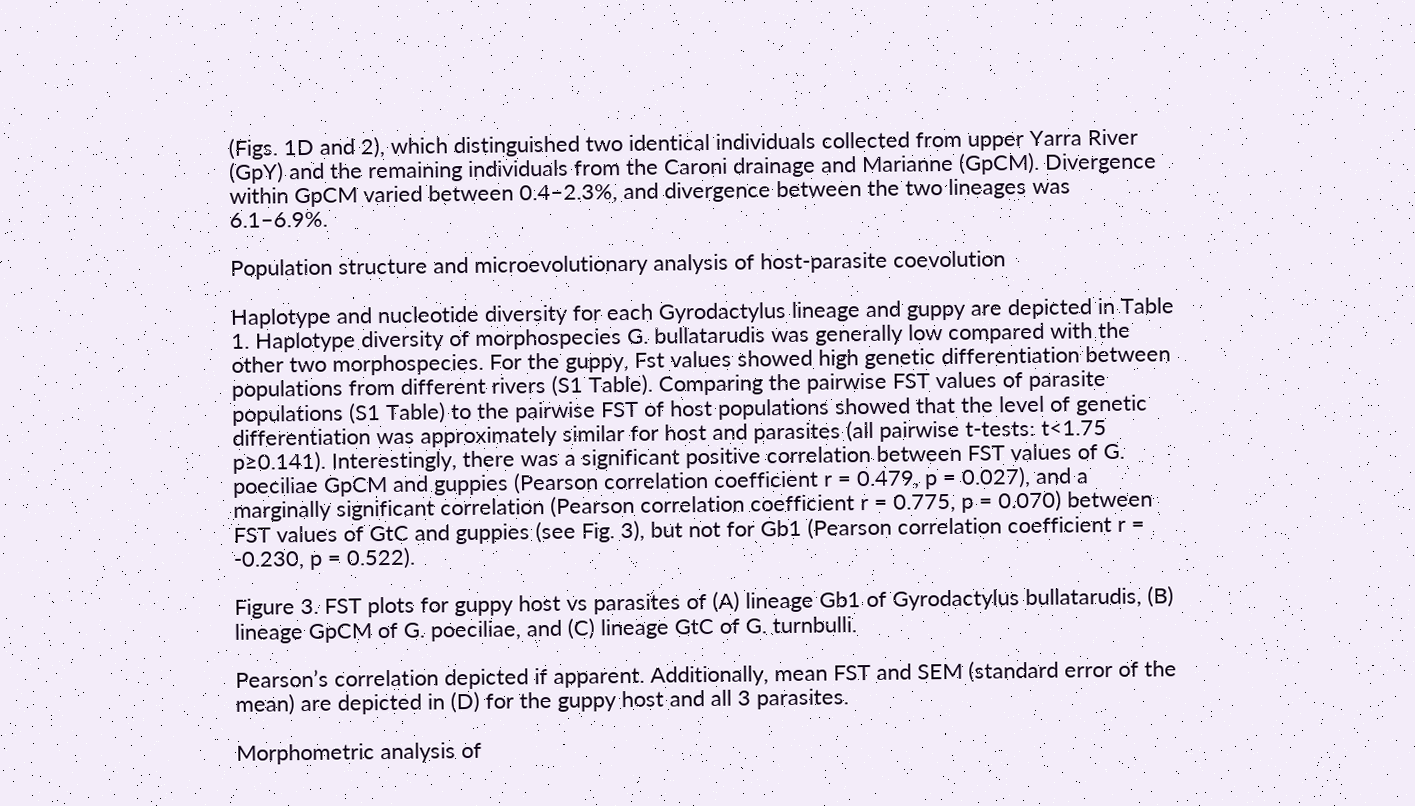(Figs. 1D and 2), which distinguished two identical individuals collected from upper Yarra River (GpY) and the remaining individuals from the Caroni drainage and Marianne (GpCM). Divergence within GpCM varied between 0.4–2.3%, and divergence between the two lineages was 6.1–6.9%.

Population structure and microevolutionary analysis of host-parasite coevolution

Haplotype and nucleotide diversity for each Gyrodactylus lineage and guppy are depicted in Table 1. Haplotype diversity of morphospecies G. bullatarudis was generally low compared with the other two morphospecies. For the guppy, Fst values showed high genetic differentiation between populations from different rivers (S1 Table). Comparing the pairwise FST values of parasite populations (S1 Table) to the pairwise FST of host populations showed that the level of genetic differentiation was approximately similar for host and parasites (all pairwise t-tests: t<1.75 p≥0.141). Interestingly, there was a significant positive correlation between FST values of G. poeciliae GpCM and guppies (Pearson correlation coefficient r = 0.479, p = 0.027), and a marginally significant correlation (Pearson correlation coefficient r = 0.775, p = 0.070) between FST values of GtC and guppies (see Fig. 3), but not for Gb1 (Pearson correlation coefficient r = -0.230, p = 0.522).

Figure 3. FST plots for guppy host vs parasites of (A) lineage Gb1 of Gyrodactylus bullatarudis, (B) lineage GpCM of G. poeciliae, and (C) lineage GtC of G. turnbulli.

Pearson’s correlation depicted if apparent. Additionally, mean FST and SEM (standard error of the mean) are depicted in (D) for the guppy host and all 3 parasites.

Morphometric analysis of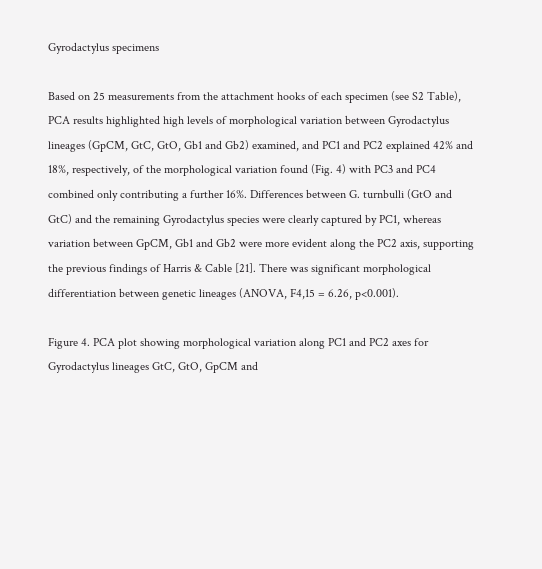Gyrodactylus specimens

Based on 25 measurements from the attachment hooks of each specimen (see S2 Table), PCA results highlighted high levels of morphological variation between Gyrodactylus lineages (GpCM, GtC, GtO, Gb1 and Gb2) examined, and PC1 and PC2 explained 42% and 18%, respectively, of the morphological variation found (Fig. 4) with PC3 and PC4 combined only contributing a further 16%. Differences between G. turnbulli (GtO and GtC) and the remaining Gyrodactylus species were clearly captured by PC1, whereas variation between GpCM, Gb1 and Gb2 were more evident along the PC2 axis, supporting the previous findings of Harris & Cable [21]. There was significant morphological differentiation between genetic lineages (ANOVA, F4,15 = 6.26, p<0.001).

Figure 4. PCA plot showing morphological variation along PC1 and PC2 axes for Gyrodactylus lineages GtC, GtO, GpCM and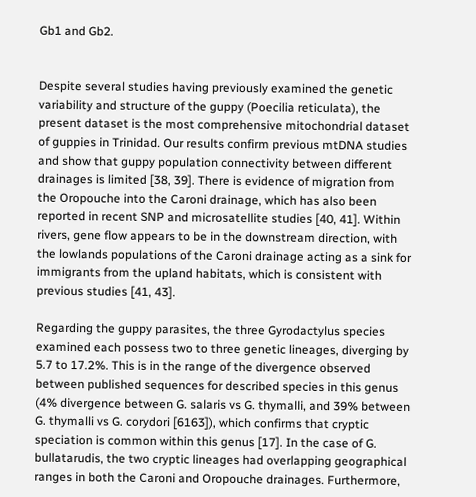Gb1 and Gb2.


Despite several studies having previously examined the genetic variability and structure of the guppy (Poecilia reticulata), the present dataset is the most comprehensive mitochondrial dataset of guppies in Trinidad. Our results confirm previous mtDNA studies and show that guppy population connectivity between different drainages is limited [38, 39]. There is evidence of migration from the Oropouche into the Caroni drainage, which has also been reported in recent SNP and microsatellite studies [40, 41]. Within rivers, gene flow appears to be in the downstream direction, with the lowlands populations of the Caroni drainage acting as a sink for immigrants from the upland habitats, which is consistent with previous studies [41, 43].

Regarding the guppy parasites, the three Gyrodactylus species examined each possess two to three genetic lineages, diverging by 5.7 to 17.2%. This is in the range of the divergence observed between published sequences for described species in this genus (4% divergence between G. salaris vs G. thymalli, and 39% between G. thymalli vs G. corydori [6163]), which confirms that cryptic speciation is common within this genus [17]. In the case of G. bullatarudis, the two cryptic lineages had overlapping geographical ranges in both the Caroni and Oropouche drainages. Furthermore,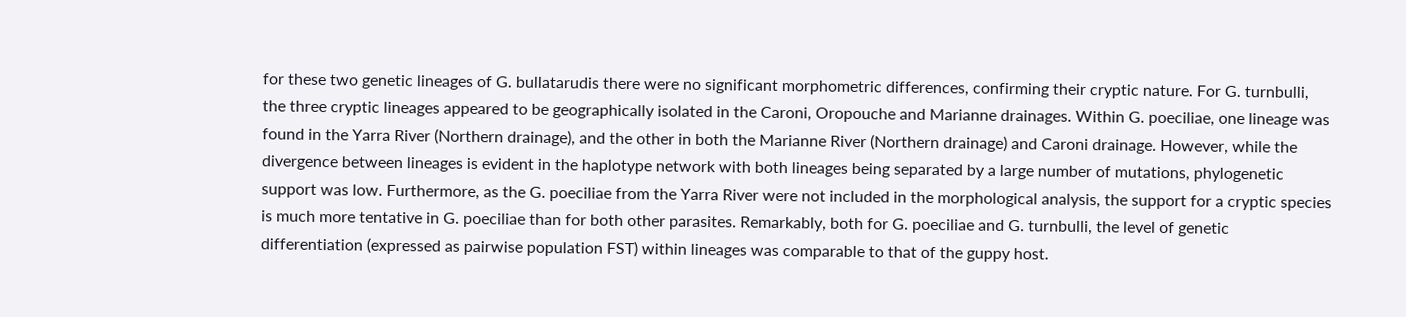for these two genetic lineages of G. bullatarudis there were no significant morphometric differences, confirming their cryptic nature. For G. turnbulli, the three cryptic lineages appeared to be geographically isolated in the Caroni, Oropouche and Marianne drainages. Within G. poeciliae, one lineage was found in the Yarra River (Northern drainage), and the other in both the Marianne River (Northern drainage) and Caroni drainage. However, while the divergence between lineages is evident in the haplotype network with both lineages being separated by a large number of mutations, phylogenetic support was low. Furthermore, as the G. poeciliae from the Yarra River were not included in the morphological analysis, the support for a cryptic species is much more tentative in G. poeciliae than for both other parasites. Remarkably, both for G. poeciliae and G. turnbulli, the level of genetic differentiation (expressed as pairwise population FST) within lineages was comparable to that of the guppy host.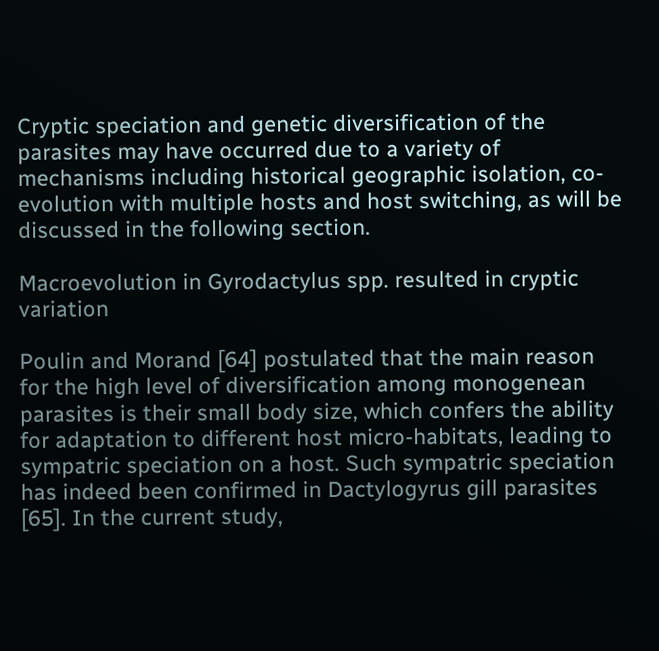Cryptic speciation and genetic diversification of the parasites may have occurred due to a variety of mechanisms including historical geographic isolation, co-evolution with multiple hosts and host switching, as will be discussed in the following section.

Macroevolution in Gyrodactylus spp. resulted in cryptic variation

Poulin and Morand [64] postulated that the main reason for the high level of diversification among monogenean parasites is their small body size, which confers the ability for adaptation to different host micro-habitats, leading to sympatric speciation on a host. Such sympatric speciation has indeed been confirmed in Dactylogyrus gill parasites [65]. In the current study,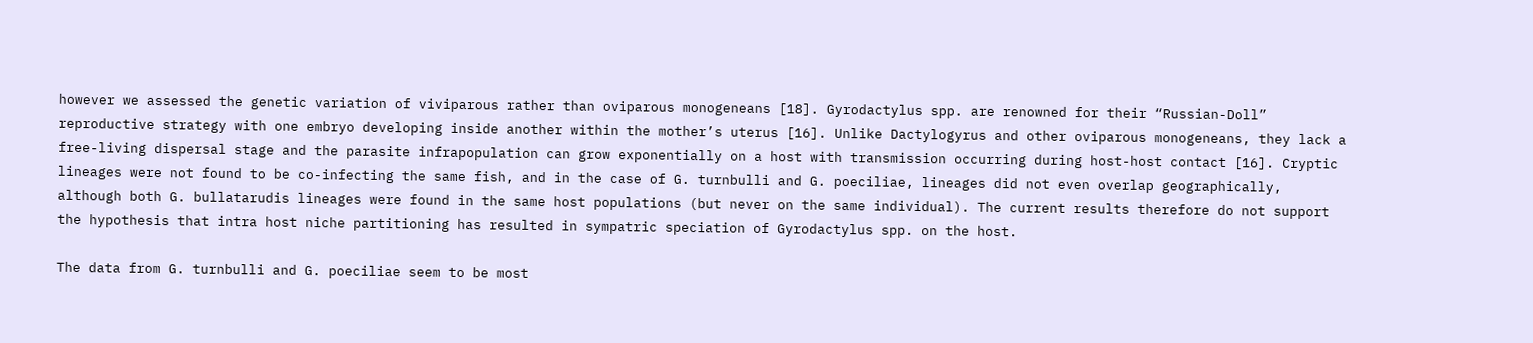however we assessed the genetic variation of viviparous rather than oviparous monogeneans [18]. Gyrodactylus spp. are renowned for their “Russian-Doll” reproductive strategy with one embryo developing inside another within the mother’s uterus [16]. Unlike Dactylogyrus and other oviparous monogeneans, they lack a free-living dispersal stage and the parasite infrapopulation can grow exponentially on a host with transmission occurring during host-host contact [16]. Cryptic lineages were not found to be co-infecting the same fish, and in the case of G. turnbulli and G. poeciliae, lineages did not even overlap geographically, although both G. bullatarudis lineages were found in the same host populations (but never on the same individual). The current results therefore do not support the hypothesis that intra host niche partitioning has resulted in sympatric speciation of Gyrodactylus spp. on the host.

The data from G. turnbulli and G. poeciliae seem to be most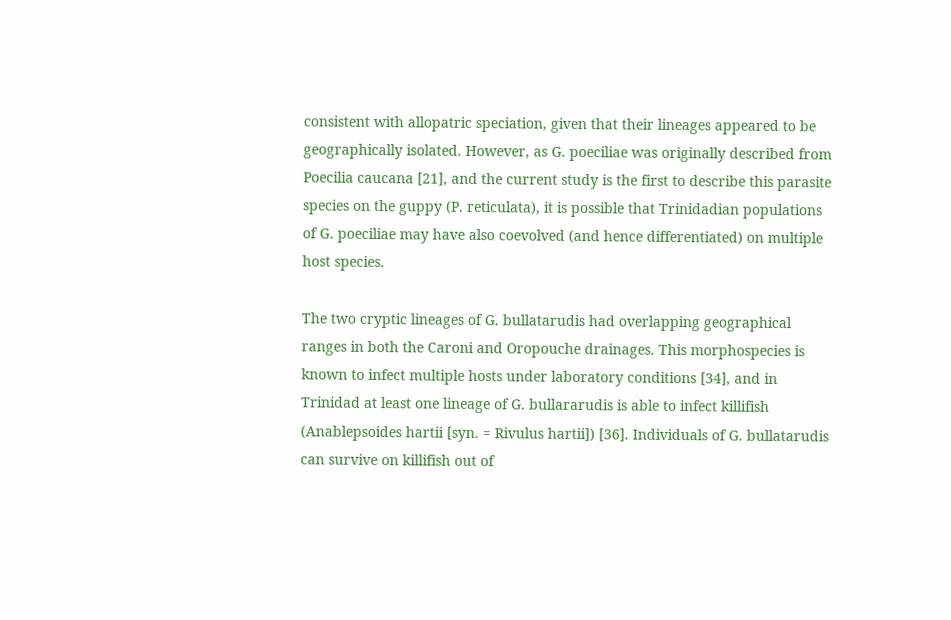consistent with allopatric speciation, given that their lineages appeared to be geographically isolated. However, as G. poeciliae was originally described from Poecilia caucana [21], and the current study is the first to describe this parasite species on the guppy (P. reticulata), it is possible that Trinidadian populations of G. poeciliae may have also coevolved (and hence differentiated) on multiple host species.

The two cryptic lineages of G. bullatarudis had overlapping geographical ranges in both the Caroni and Oropouche drainages. This morphospecies is known to infect multiple hosts under laboratory conditions [34], and in Trinidad at least one lineage of G. bullararudis is able to infect killifish (Anablepsoides hartii [syn. = Rivulus hartii]) [36]. Individuals of G. bullatarudis can survive on killifish out of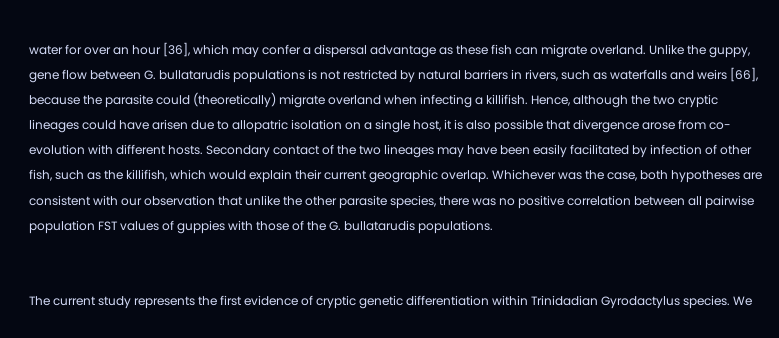water for over an hour [36], which may confer a dispersal advantage as these fish can migrate overland. Unlike the guppy, gene flow between G. bullatarudis populations is not restricted by natural barriers in rivers, such as waterfalls and weirs [66], because the parasite could (theoretically) migrate overland when infecting a killifish. Hence, although the two cryptic lineages could have arisen due to allopatric isolation on a single host, it is also possible that divergence arose from co-evolution with different hosts. Secondary contact of the two lineages may have been easily facilitated by infection of other fish, such as the killifish, which would explain their current geographic overlap. Whichever was the case, both hypotheses are consistent with our observation that unlike the other parasite species, there was no positive correlation between all pairwise population FST values of guppies with those of the G. bullatarudis populations.


The current study represents the first evidence of cryptic genetic differentiation within Trinidadian Gyrodactylus species. We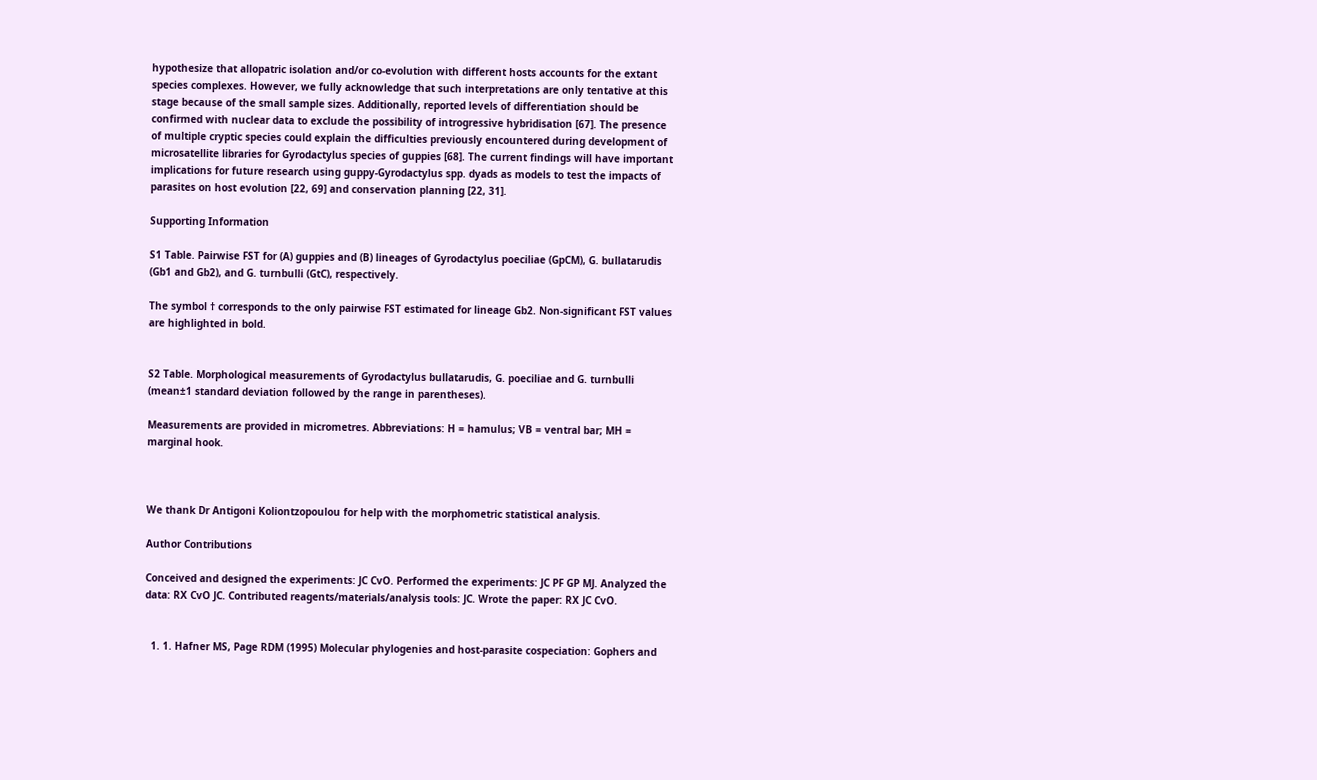hypothesize that allopatric isolation and/or co-evolution with different hosts accounts for the extant species complexes. However, we fully acknowledge that such interpretations are only tentative at this stage because of the small sample sizes. Additionally, reported levels of differentiation should be confirmed with nuclear data to exclude the possibility of introgressive hybridisation [67]. The presence of multiple cryptic species could explain the difficulties previously encountered during development of microsatellite libraries for Gyrodactylus species of guppies [68]. The current findings will have important implications for future research using guppy-Gyrodactylus spp. dyads as models to test the impacts of parasites on host evolution [22, 69] and conservation planning [22, 31].

Supporting Information

S1 Table. Pairwise FST for (A) guppies and (B) lineages of Gyrodactylus poeciliae (GpCM), G. bullatarudis (Gb1 and Gb2), and G. turnbulli (GtC), respectively.

The symbol † corresponds to the only pairwise FST estimated for lineage Gb2. Non-significant FST values are highlighted in bold.


S2 Table. Morphological measurements of Gyrodactylus bullatarudis, G. poeciliae and G. turnbulli (mean±1 standard deviation followed by the range in parentheses).

Measurements are provided in micrometres. Abbreviations: H = hamulus; VB = ventral bar; MH = marginal hook.



We thank Dr Antigoni Koliontzopoulou for help with the morphometric statistical analysis.

Author Contributions

Conceived and designed the experiments: JC CvO. Performed the experiments: JC PF GP MJ. Analyzed the data: RX CvO JC. Contributed reagents/materials/analysis tools: JC. Wrote the paper: RX JC CvO.


  1. 1. Hafner MS, Page RDM (1995) Molecular phylogenies and host-parasite cospeciation: Gophers and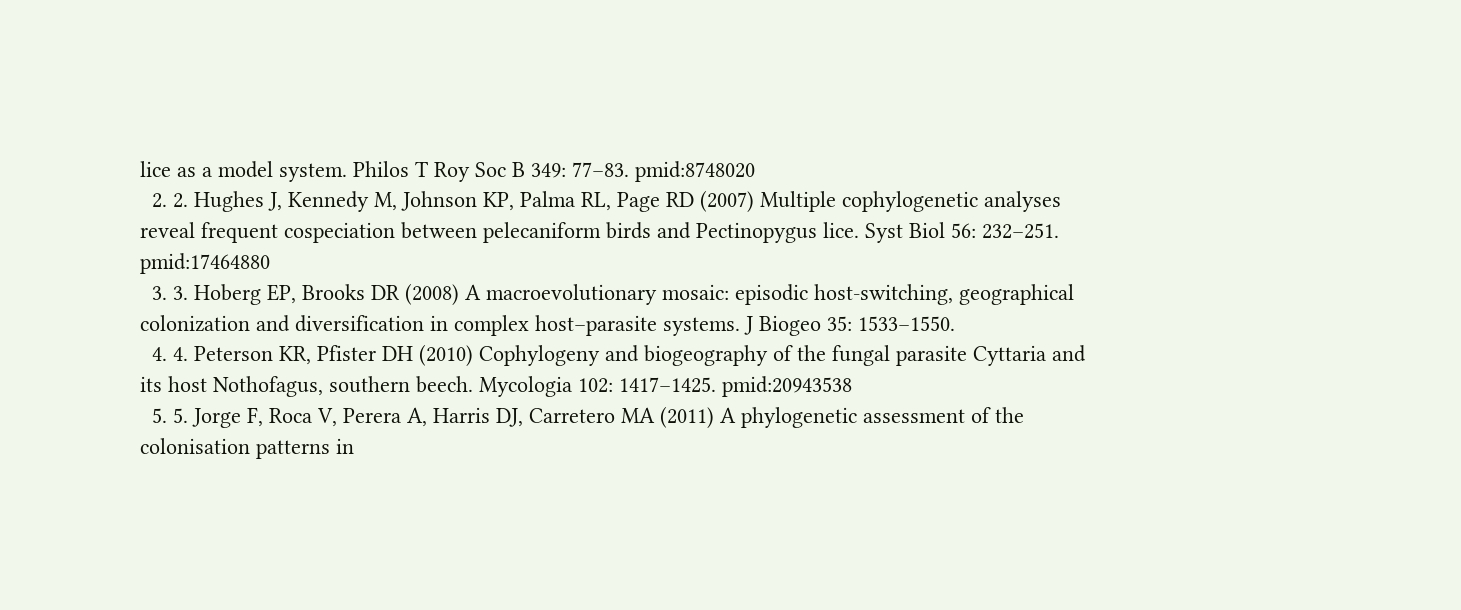lice as a model system. Philos T Roy Soc B 349: 77–83. pmid:8748020
  2. 2. Hughes J, Kennedy M, Johnson KP, Palma RL, Page RD (2007) Multiple cophylogenetic analyses reveal frequent cospeciation between pelecaniform birds and Pectinopygus lice. Syst Biol 56: 232–251. pmid:17464880
  3. 3. Hoberg EP, Brooks DR (2008) A macroevolutionary mosaic: episodic host-switching, geographical colonization and diversification in complex host–parasite systems. J Biogeo 35: 1533–1550.
  4. 4. Peterson KR, Pfister DH (2010) Cophylogeny and biogeography of the fungal parasite Cyttaria and its host Nothofagus, southern beech. Mycologia 102: 1417–1425. pmid:20943538
  5. 5. Jorge F, Roca V, Perera A, Harris DJ, Carretero MA (2011) A phylogenetic assessment of the colonisation patterns in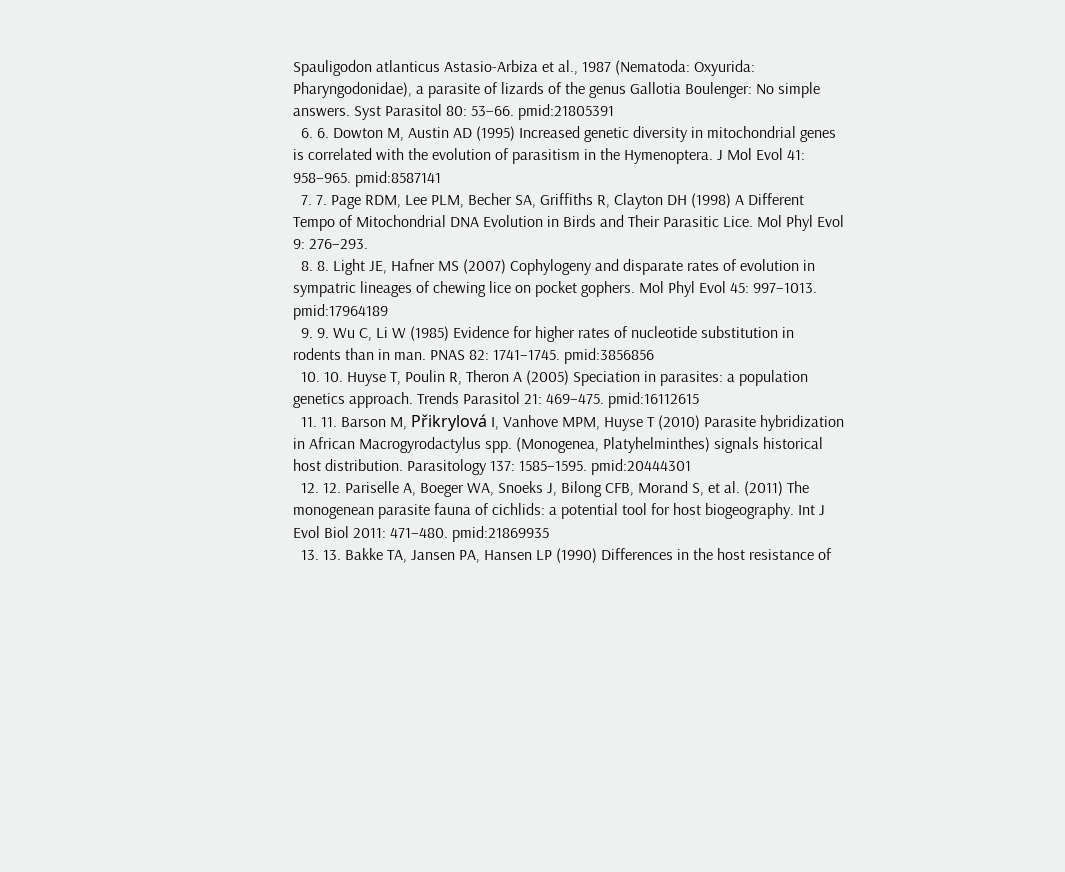Spauligodon atlanticus Astasio-Arbiza et al., 1987 (Nematoda: Oxyurida: Pharyngodonidae), a parasite of lizards of the genus Gallotia Boulenger: No simple answers. Syst Parasitol 80: 53–66. pmid:21805391
  6. 6. Dowton M, Austin AD (1995) Increased genetic diversity in mitochondrial genes is correlated with the evolution of parasitism in the Hymenoptera. J Mol Evol 41: 958–965. pmid:8587141
  7. 7. Page RDM, Lee PLM, Becher SA, Griffiths R, Clayton DH (1998) A Different Tempo of Mitochondrial DNA Evolution in Birds and Their Parasitic Lice. Mol Phyl Evol 9: 276–293.
  8. 8. Light JE, Hafner MS (2007) Cophylogeny and disparate rates of evolution in sympatric lineages of chewing lice on pocket gophers. Mol Phyl Evol 45: 997–1013. pmid:17964189
  9. 9. Wu C, Li W (1985) Evidence for higher rates of nucleotide substitution in rodents than in man. PNAS 82: 1741–1745. pmid:3856856
  10. 10. Huyse T, Poulin R, Theron A (2005) Speciation in parasites: a population genetics approach. Trends Parasitol 21: 469–475. pmid:16112615
  11. 11. Barson M, Přikrylová I, Vanhove MPM, Huyse T (2010) Parasite hybridization in African Macrogyrodactylus spp. (Monogenea, Platyhelminthes) signals historical host distribution. Parasitology 137: 1585–1595. pmid:20444301
  12. 12. Pariselle A, Boeger WA, Snoeks J, Bilong CFB, Morand S, et al. (2011) The monogenean parasite fauna of cichlids: a potential tool for host biogeography. Int J Evol Biol 2011: 471–480. pmid:21869935
  13. 13. Bakke TA, Jansen PA, Hansen LP (1990) Differences in the host resistance of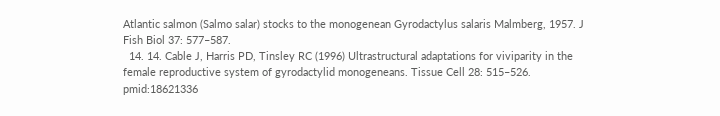Atlantic salmon (Salmo salar) stocks to the monogenean Gyrodactylus salaris Malmberg, 1957. J Fish Biol 37: 577–587.
  14. 14. Cable J, Harris PD, Tinsley RC (1996) Ultrastructural adaptations for viviparity in the female reproductive system of gyrodactylid monogeneans. Tissue Cell 28: 515–526. pmid:18621336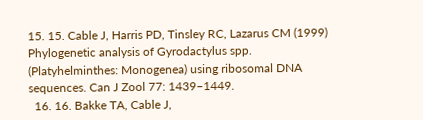15. 15. Cable J, Harris PD, Tinsley RC, Lazarus CM (1999) Phylogenetic analysis of Gyrodactylus spp. (Platyhelminthes: Monogenea) using ribosomal DNA sequences. Can J Zool 77: 1439–1449.
  16. 16. Bakke TA, Cable J,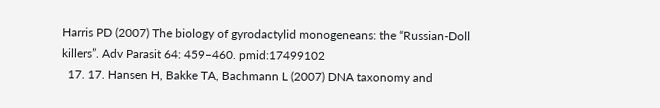Harris PD (2007) The biology of gyrodactylid monogeneans: the “Russian-Doll killers”. Adv Parasit 64: 459–460. pmid:17499102
  17. 17. Hansen H, Bakke TA, Bachmann L (2007) DNA taxonomy and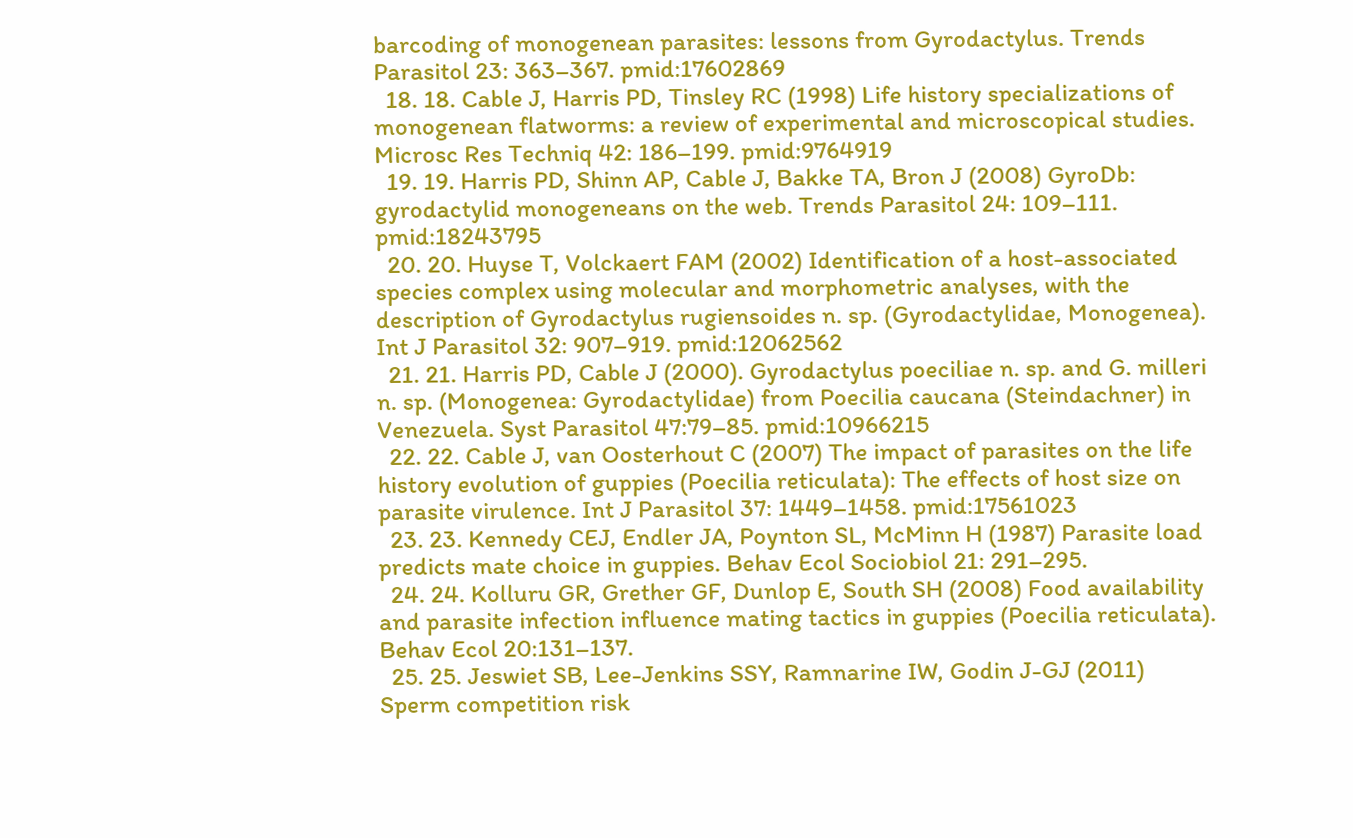barcoding of monogenean parasites: lessons from Gyrodactylus. Trends Parasitol 23: 363–367. pmid:17602869
  18. 18. Cable J, Harris PD, Tinsley RC (1998) Life history specializations of monogenean flatworms: a review of experimental and microscopical studies. Microsc Res Techniq 42: 186–199. pmid:9764919
  19. 19. Harris PD, Shinn AP, Cable J, Bakke TA, Bron J (2008) GyroDb: gyrodactylid monogeneans on the web. Trends Parasitol 24: 109–111. pmid:18243795
  20. 20. Huyse T, Volckaert FAM (2002) Identification of a host-associated species complex using molecular and morphometric analyses, with the description of Gyrodactylus rugiensoides n. sp. (Gyrodactylidae, Monogenea). Int J Parasitol 32: 907–919. pmid:12062562
  21. 21. Harris PD, Cable J (2000). Gyrodactylus poeciliae n. sp. and G. milleri n. sp. (Monogenea: Gyrodactylidae) from Poecilia caucana (Steindachner) in Venezuela. Syst Parasitol 47:79–85. pmid:10966215
  22. 22. Cable J, van Oosterhout C (2007) The impact of parasites on the life history evolution of guppies (Poecilia reticulata): The effects of host size on parasite virulence. Int J Parasitol 37: 1449–1458. pmid:17561023
  23. 23. Kennedy CEJ, Endler JA, Poynton SL, McMinn H (1987) Parasite load predicts mate choice in guppies. Behav Ecol Sociobiol 21: 291–295.
  24. 24. Kolluru GR, Grether GF, Dunlop E, South SH (2008) Food availability and parasite infection influence mating tactics in guppies (Poecilia reticulata). Behav Ecol 20:131–137.
  25. 25. Jeswiet SB, Lee-Jenkins SSY, Ramnarine IW, Godin J-GJ (2011) Sperm competition risk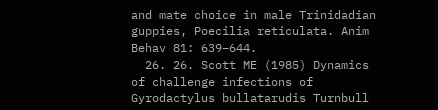and mate choice in male Trinidadian guppies, Poecilia reticulata. Anim Behav 81: 639–644.
  26. 26. Scott ME (1985) Dynamics of challenge infections of Gyrodactylus bullatarudis Turnbull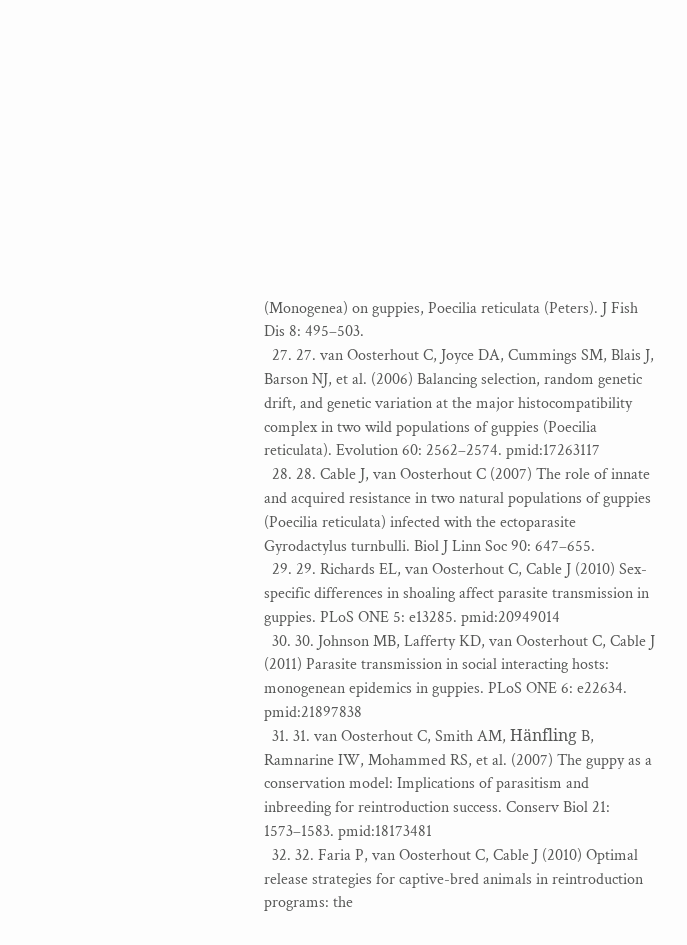(Monogenea) on guppies, Poecilia reticulata (Peters). J Fish Dis 8: 495–503.
  27. 27. van Oosterhout C, Joyce DA, Cummings SM, Blais J, Barson NJ, et al. (2006) Balancing selection, random genetic drift, and genetic variation at the major histocompatibility complex in two wild populations of guppies (Poecilia reticulata). Evolution 60: 2562–2574. pmid:17263117
  28. 28. Cable J, van Oosterhout C (2007) The role of innate and acquired resistance in two natural populations of guppies (Poecilia reticulata) infected with the ectoparasite Gyrodactylus turnbulli. Biol J Linn Soc 90: 647–655.
  29. 29. Richards EL, van Oosterhout C, Cable J (2010) Sex-specific differences in shoaling affect parasite transmission in guppies. PLoS ONE 5: e13285. pmid:20949014
  30. 30. Johnson MB, Lafferty KD, van Oosterhout C, Cable J (2011) Parasite transmission in social interacting hosts: monogenean epidemics in guppies. PLoS ONE 6: e22634. pmid:21897838
  31. 31. van Oosterhout C, Smith AM, Hänfling B, Ramnarine IW, Mohammed RS, et al. (2007) The guppy as a conservation model: Implications of parasitism and inbreeding for reintroduction success. Conserv Biol 21: 1573–1583. pmid:18173481
  32. 32. Faria P, van Oosterhout C, Cable J (2010) Optimal release strategies for captive-bred animals in reintroduction programs: the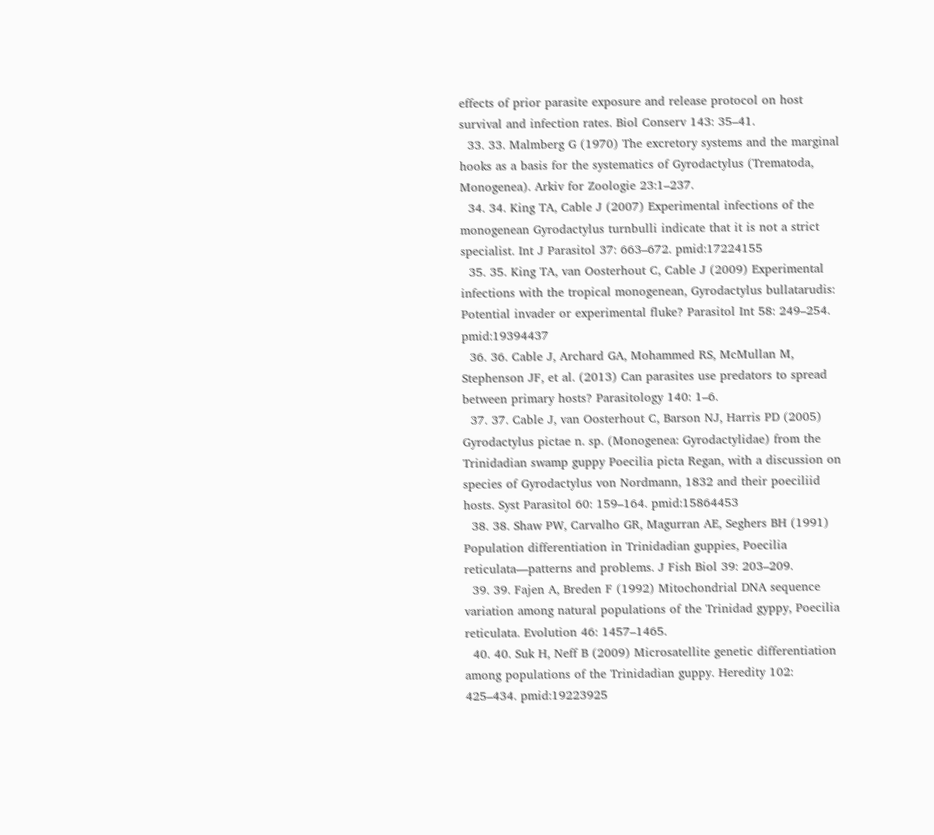effects of prior parasite exposure and release protocol on host survival and infection rates. Biol Conserv 143: 35–41.
  33. 33. Malmberg G (1970) The excretory systems and the marginal hooks as a basis for the systematics of Gyrodactylus (Trematoda, Monogenea). Arkiv for Zoologie 23:1–237.
  34. 34. King TA, Cable J (2007) Experimental infections of the monogenean Gyrodactylus turnbulli indicate that it is not a strict specialist. Int J Parasitol 37: 663–672. pmid:17224155
  35. 35. King TA, van Oosterhout C, Cable J (2009) Experimental infections with the tropical monogenean, Gyrodactylus bullatarudis: Potential invader or experimental fluke? Parasitol Int 58: 249–254. pmid:19394437
  36. 36. Cable J, Archard GA, Mohammed RS, McMullan M, Stephenson JF, et al. (2013) Can parasites use predators to spread between primary hosts? Parasitology 140: 1–6.
  37. 37. Cable J, van Oosterhout C, Barson NJ, Harris PD (2005) Gyrodactylus pictae n. sp. (Monogenea: Gyrodactylidae) from the Trinidadian swamp guppy Poecilia picta Regan, with a discussion on species of Gyrodactylus von Nordmann, 1832 and their poeciliid hosts. Syst Parasitol 60: 159–164. pmid:15864453
  38. 38. Shaw PW, Carvalho GR, Magurran AE, Seghers BH (1991) Population differentiation in Trinidadian guppies, Poecilia reticulata—patterns and problems. J Fish Biol 39: 203–209.
  39. 39. Fajen A, Breden F (1992) Mitochondrial DNA sequence variation among natural populations of the Trinidad gyppy, Poecilia reticulata. Evolution 46: 1457–1465.
  40. 40. Suk H, Neff B (2009) Microsatellite genetic differentiation among populations of the Trinidadian guppy. Heredity 102: 425–434. pmid:19223925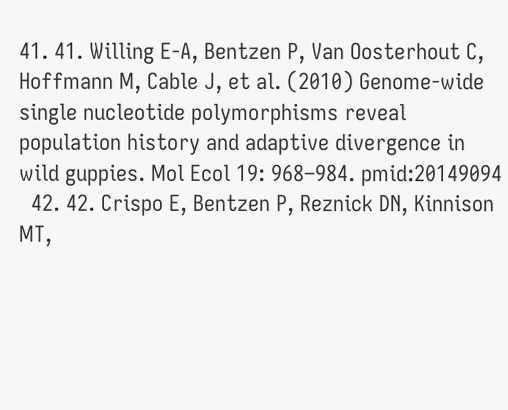41. 41. Willing E-A, Bentzen P, Van Oosterhout C, Hoffmann M, Cable J, et al. (2010) Genome-wide single nucleotide polymorphisms reveal population history and adaptive divergence in wild guppies. Mol Ecol 19: 968–984. pmid:20149094
  42. 42. Crispo E, Bentzen P, Reznick DN, Kinnison MT,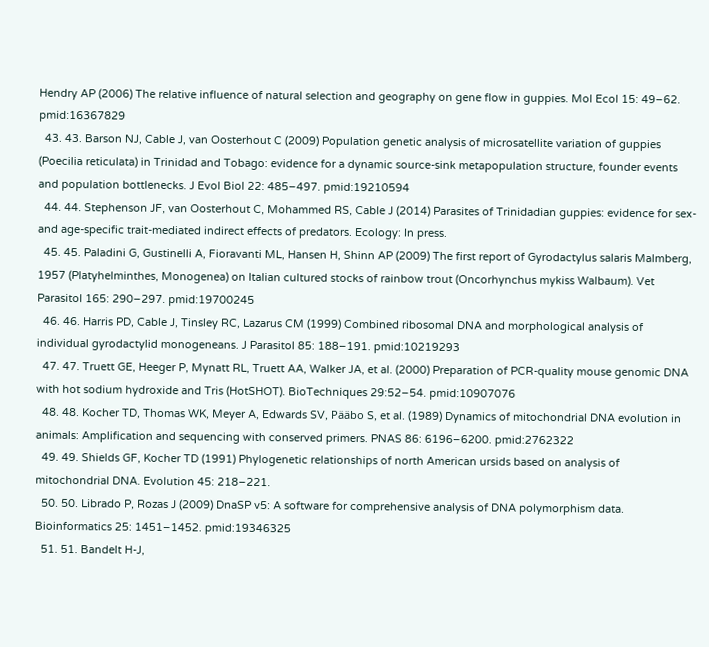Hendry AP (2006) The relative influence of natural selection and geography on gene flow in guppies. Mol Ecol 15: 49–62. pmid:16367829
  43. 43. Barson NJ, Cable J, van Oosterhout C (2009) Population genetic analysis of microsatellite variation of guppies (Poecilia reticulata) in Trinidad and Tobago: evidence for a dynamic source-sink metapopulation structure, founder events and population bottlenecks. J Evol Biol 22: 485–497. pmid:19210594
  44. 44. Stephenson JF, van Oosterhout C, Mohammed RS, Cable J (2014) Parasites of Trinidadian guppies: evidence for sex- and age-specific trait-mediated indirect effects of predators. Ecology: In press.
  45. 45. Paladini G, Gustinelli A, Fioravanti ML, Hansen H, Shinn AP (2009) The first report of Gyrodactylus salaris Malmberg, 1957 (Platyhelminthes, Monogenea) on Italian cultured stocks of rainbow trout (Oncorhynchus mykiss Walbaum). Vet Parasitol 165: 290–297. pmid:19700245
  46. 46. Harris PD, Cable J, Tinsley RC, Lazarus CM (1999) Combined ribosomal DNA and morphological analysis of individual gyrodactylid monogeneans. J Parasitol 85: 188–191. pmid:10219293
  47. 47. Truett GE, Heeger P, Mynatt RL, Truett AA, Walker JA, et al. (2000) Preparation of PCR-quality mouse genomic DNA with hot sodium hydroxide and Tris (HotSHOT). BioTechniques 29:52–54. pmid:10907076
  48. 48. Kocher TD, Thomas WK, Meyer A, Edwards SV, Pääbo S, et al. (1989) Dynamics of mitochondrial DNA evolution in animals: Amplification and sequencing with conserved primers. PNAS 86: 6196–6200. pmid:2762322
  49. 49. Shields GF, Kocher TD (1991) Phylogenetic relationships of north American ursids based on analysis of mitochondrial DNA. Evolution 45: 218–221.
  50. 50. Librado P, Rozas J (2009) DnaSP v5: A software for comprehensive analysis of DNA polymorphism data. Bioinformatics 25: 1451–1452. pmid:19346325
  51. 51. Bandelt H-J,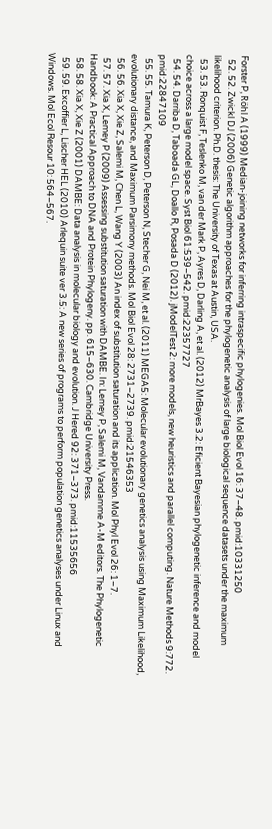Forster P, Röhl A (1999) Median-joining networks for inferring intraspecific phylogenies. Mol Biol Evol 16: 37–48. pmid:10331250
  52. 52. Zwickl DJ (2006) Genetic algorithm approaches for the phylogenetic analysis of large biological sequence datasets under the maximum likelihood criterion. Ph.D. thesis: The University of Texas at Austin, USA.
  53. 53. Ronquist F, Teslenko M, van der Mark P, Ayres D, Darling A, et al. (2012) MrBayes 3.2: Eficient Bayesian phylogenetic inference and model choice across a large model space. Syst Biol 61:539–542. pmid:22357727
  54. 54. Darriba D, Taboada GL, Doallo R, Posada D (2012). jModelTest 2: more models, new heuristics and parallel computing. Nature Methods 9:772. pmid:22847109
  55. 55. Tamura K, Peterson D, Peterson N, Stecher G, Nei M, et al. (2011) MEGA5: Molecular evolutionary genetics analysis using Maximum Likelihood, evolutionary distance, and Maximum Parsimony methods. Mol Biol Evol 28: 2731–2739. pmid:21546353
  56. 56. Xia X, Xie Z, Salemi M, Chen L, Wang Y (2003) An index of substitution saturation and its application. Mol Phyl Evol 26: 1–7.
  57. 57. Xia X, Lemey P (2009) Assessing substitution saturation with DAMBE. In: Lemey P, Salemi M, Vandamme A-M editors. The Phylogenetic Handbook: A Practical Approach to DNA and Protein Phylogeny. pp. 615–630. Cambridge University Press.
  58. 58. Xia X, Xie Z (2001) DAMBE: Data analysis in molecular biology and evolution. J Hered 92: 371–373. pmid:11535656
  59. 59. Excoffier L, Lischer HEL (2010) Arlequin suite ver 3.5: A new series of programs to perform population genetics analyses under Linux and Windows. Mol Ecol Resour 10: 564–567.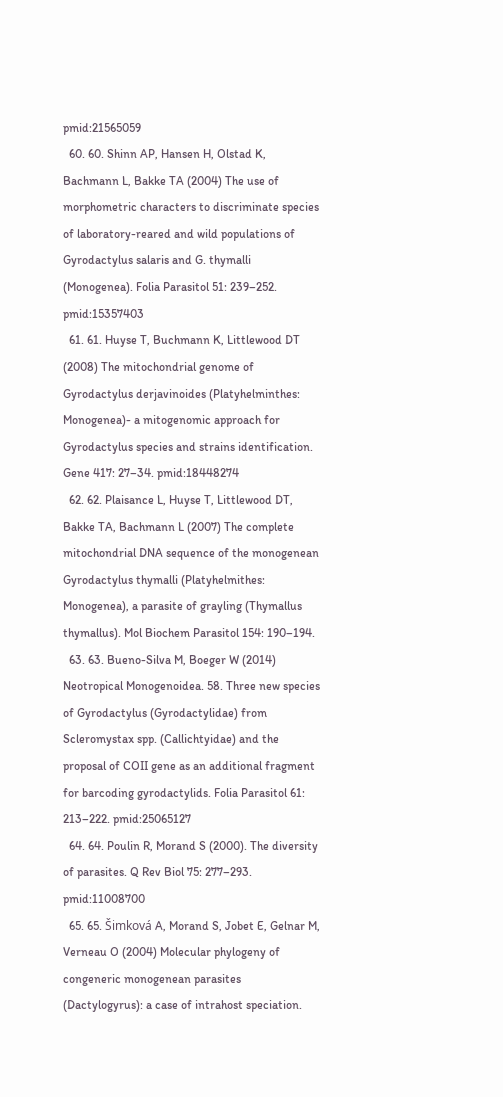pmid:21565059
  60. 60. Shinn AP, Hansen H, Olstad K, Bachmann L, Bakke TA (2004) The use of morphometric characters to discriminate species of laboratory-reared and wild populations of Gyrodactylus salaris and G. thymalli (Monogenea). Folia Parasitol 51: 239–252. pmid:15357403
  61. 61. Huyse T, Buchmann K, Littlewood DT (2008) The mitochondrial genome of Gyrodactylus derjavinoides (Platyhelminthes: Monogenea)- a mitogenomic approach for Gyrodactylus species and strains identification. Gene 417: 27–34. pmid:18448274
  62. 62. Plaisance L, Huyse T, Littlewood DT, Bakke TA, Bachmann L (2007) The complete mitochondrial DNA sequence of the monogenean Gyrodactylus thymalli (Platyhelmithes: Monogenea), a parasite of grayling (Thymallus thymallus). Mol Biochem Parasitol 154: 190–194.
  63. 63. Bueno-Silva M, Boeger W (2014) Neotropical Monogenoidea. 58. Three new species of Gyrodactylus (Gyrodactylidae) from Scleromystax spp. (Callichtyidae) and the proposal of COII gene as an additional fragment for barcoding gyrodactylids. Folia Parasitol 61: 213–222. pmid:25065127
  64. 64. Poulin R, Morand S (2000). The diversity of parasites. Q Rev Biol 75: 277–293. pmid:11008700
  65. 65. Šimková A, Morand S, Jobet E, Gelnar M, Verneau O (2004) Molecular phylogeny of congeneric monogenean parasites (Dactylogyrus): a case of intrahost speciation.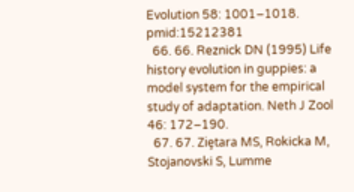Evolution 58: 1001–1018. pmid:15212381
  66. 66. Reznick DN (1995) Life history evolution in guppies: a model system for the empirical study of adaptation. Neth J Zool 46: 172–190.
  67. 67. Ziȩtara MS, Rokicka M, Stojanovski S, Lumme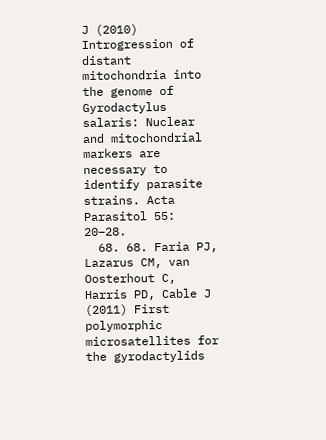J (2010) Introgression of distant mitochondria into the genome of Gyrodactylus salaris: Nuclear and mitochondrial markers are necessary to identify parasite strains. Acta Parasitol 55: 20–28.
  68. 68. Faria PJ, Lazarus CM, van Oosterhout C, Harris PD, Cable J (2011) First polymorphic microsatellites for the gyrodactylids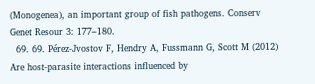(Monogenea), an important group of fish pathogens. Conserv Genet Resour 3: 177–180.
  69. 69. Pérez-Jvostov F, Hendry A, Fussmann G, Scott M (2012) Are host-parasite interactions influenced by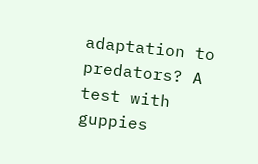adaptation to predators? A test with guppies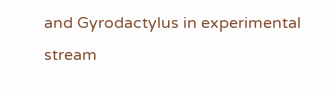and Gyrodactylus in experimental stream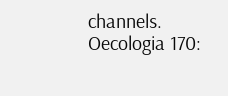channels. Oecologia 170: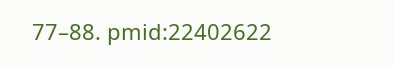77–88. pmid:22402622